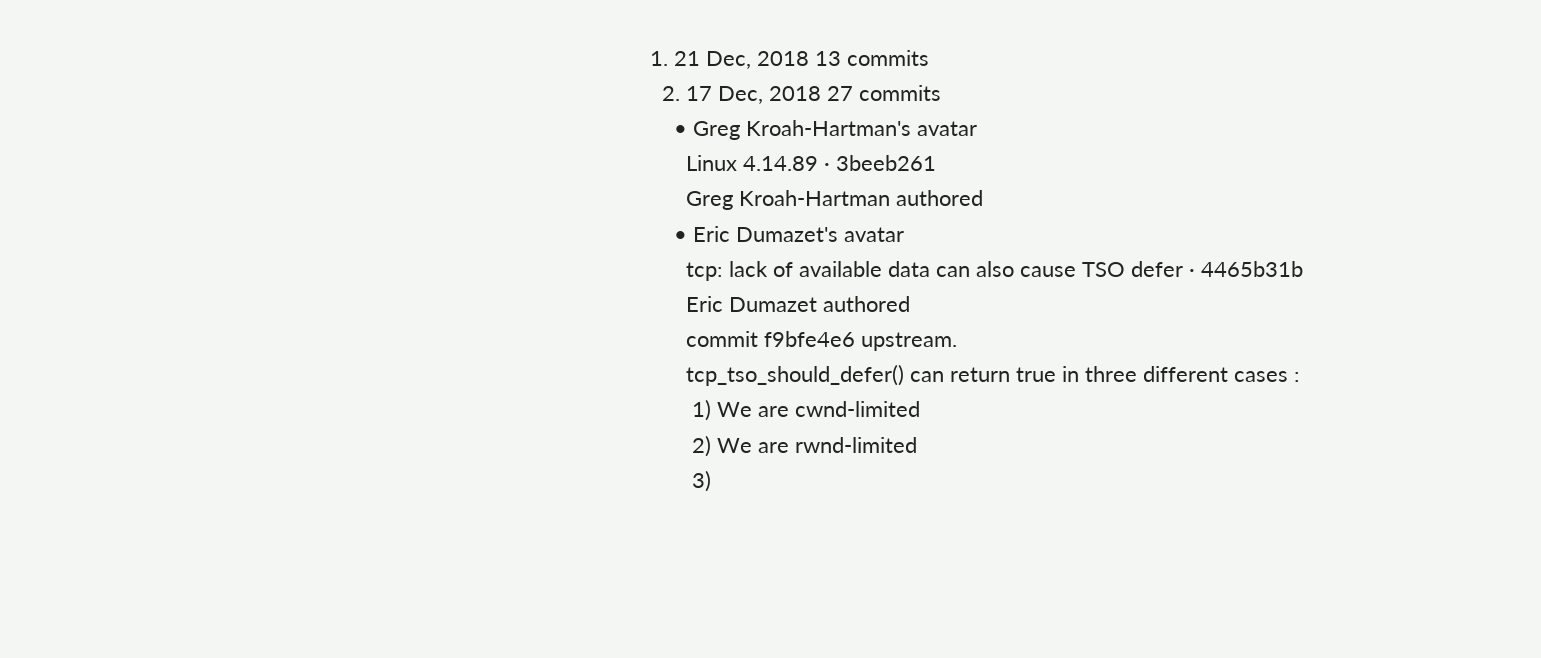1. 21 Dec, 2018 13 commits
  2. 17 Dec, 2018 27 commits
    • Greg Kroah-Hartman's avatar
      Linux 4.14.89 · 3beeb261
      Greg Kroah-Hartman authored
    • Eric Dumazet's avatar
      tcp: lack of available data can also cause TSO defer · 4465b31b
      Eric Dumazet authored
      commit f9bfe4e6 upstream.
      tcp_tso_should_defer() can return true in three different cases :
       1) We are cwnd-limited
       2) We are rwnd-limited
       3)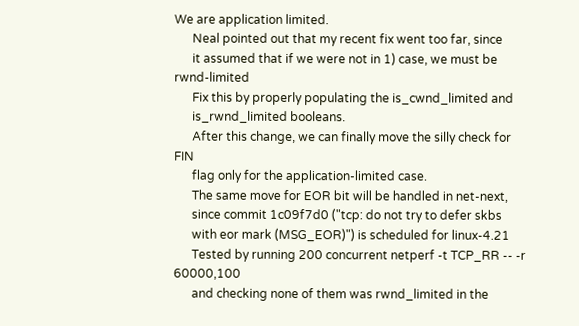We are application limited.
      Neal pointed out that my recent fix went too far, since
      it assumed that if we were not in 1) case, we must be rwnd-limited
      Fix this by properly populating the is_cwnd_limited and
      is_rwnd_limited booleans.
      After this change, we can finally move the silly check for FIN
      flag only for the application-limited case.
      The same move for EOR bit will be handled in net-next,
      since commit 1c09f7d0 ("tcp: do not try to defer skbs
      with eor mark (MSG_EOR)") is scheduled for linux-4.21
      Tested by running 200 concurrent netperf -t TCP_RR -- -r 60000,100
      and checking none of them was rwnd_limited in the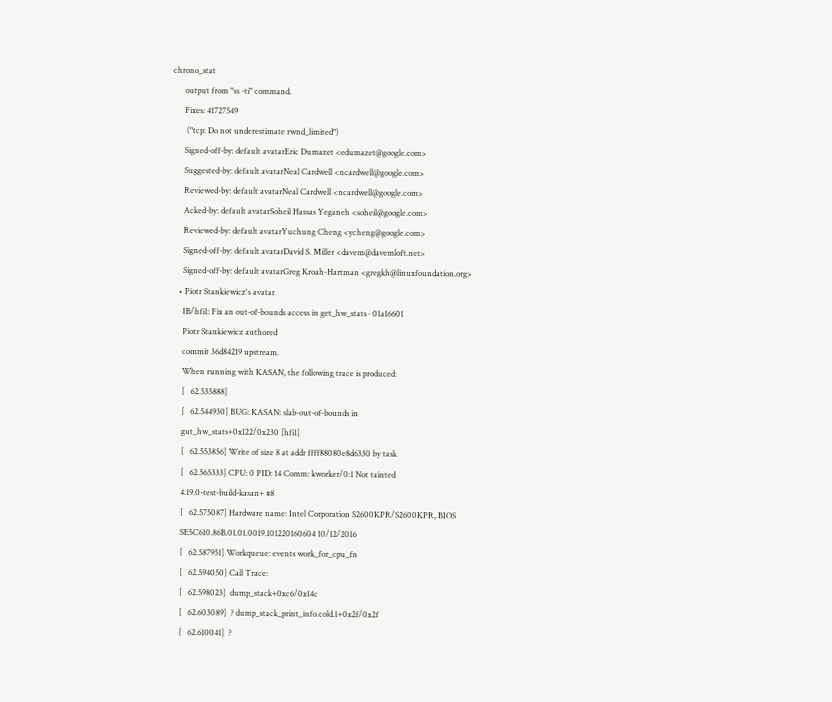chrono_stat
      output from "ss -ti" command.
      Fixes: 41727549
       ("tcp: Do not underestimate rwnd_limited")
      Signed-off-by: default avatarEric Dumazet <edumazet@google.com>
      Suggested-by: default avatarNeal Cardwell <ncardwell@google.com>
      Reviewed-by: default avatarNeal Cardwell <ncardwell@google.com>
      Acked-by: default avatarSoheil Hassas Yeganeh <soheil@google.com>
      Reviewed-by: default avatarYuchung Cheng <ycheng@google.com>
      Signed-off-by: default avatarDavid S. Miller <davem@davemloft.net>
      Signed-off-by: default avatarGreg Kroah-Hartman <gregkh@linuxfoundation.org>
    • Piotr Stankiewicz's avatar
      IB/hfi1: Fix an out-of-bounds access in get_hw_stats · 01a16601
      Piotr Stankiewicz authored
      commit 36d84219 upstream.
      When running with KASAN, the following trace is produced:
      [   62.535888]
      [   62.544930] BUG: KASAN: slab-out-of-bounds in
      gut_hw_stats+0x122/0x230 [hfi1]
      [   62.553856] Write of size 8 at addr ffff88080e8d6330 by task
      [   62.565333] CPU: 0 PID: 14 Comm: kworker/0:1 Not tainted
      4.19.0-test-build-kasan+ #8
      [   62.575087] Hardware name: Intel Corporation S2600KPR/S2600KPR, BIOS
      SE5C610.86B.01.01.0019.101220160604 10/12/2016
      [   62.587951] Workqueue: events work_for_cpu_fn
      [   62.594050] Call Trace:
      [   62.598023]  dump_stack+0xc6/0x14c
      [   62.603089]  ? dump_stack_print_info.cold.1+0x2f/0x2f
      [   62.610041]  ?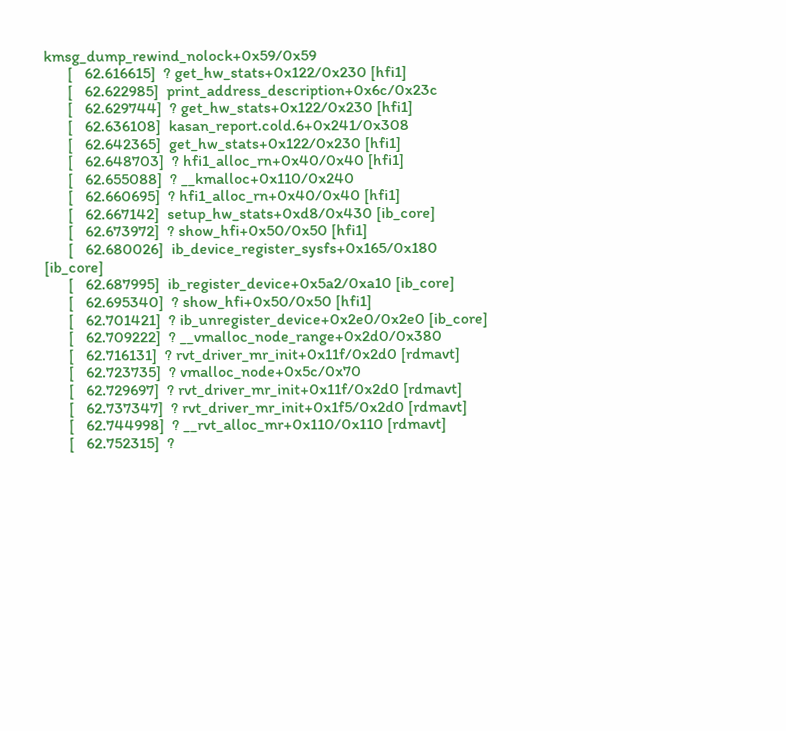kmsg_dump_rewind_nolock+0x59/0x59
      [   62.616615]  ? get_hw_stats+0x122/0x230 [hfi1]
      [   62.622985]  print_address_description+0x6c/0x23c
      [   62.629744]  ? get_hw_stats+0x122/0x230 [hfi1]
      [   62.636108]  kasan_report.cold.6+0x241/0x308
      [   62.642365]  get_hw_stats+0x122/0x230 [hfi1]
      [   62.648703]  ? hfi1_alloc_rn+0x40/0x40 [hfi1]
      [   62.655088]  ? __kmalloc+0x110/0x240
      [   62.660695]  ? hfi1_alloc_rn+0x40/0x40 [hfi1]
      [   62.667142]  setup_hw_stats+0xd8/0x430 [ib_core]
      [   62.673972]  ? show_hfi+0x50/0x50 [hfi1]
      [   62.680026]  ib_device_register_sysfs+0x165/0x180 [ib_core]
      [   62.687995]  ib_register_device+0x5a2/0xa10 [ib_core]
      [   62.695340]  ? show_hfi+0x50/0x50 [hfi1]
      [   62.701421]  ? ib_unregister_device+0x2e0/0x2e0 [ib_core]
      [   62.709222]  ? __vmalloc_node_range+0x2d0/0x380
      [   62.716131]  ? rvt_driver_mr_init+0x11f/0x2d0 [rdmavt]
      [   62.723735]  ? vmalloc_node+0x5c/0x70
      [   62.729697]  ? rvt_driver_mr_init+0x11f/0x2d0 [rdmavt]
      [   62.737347]  ? rvt_driver_mr_init+0x1f5/0x2d0 [rdmavt]
      [   62.744998]  ? __rvt_alloc_mr+0x110/0x110 [rdmavt]
      [   62.752315]  ?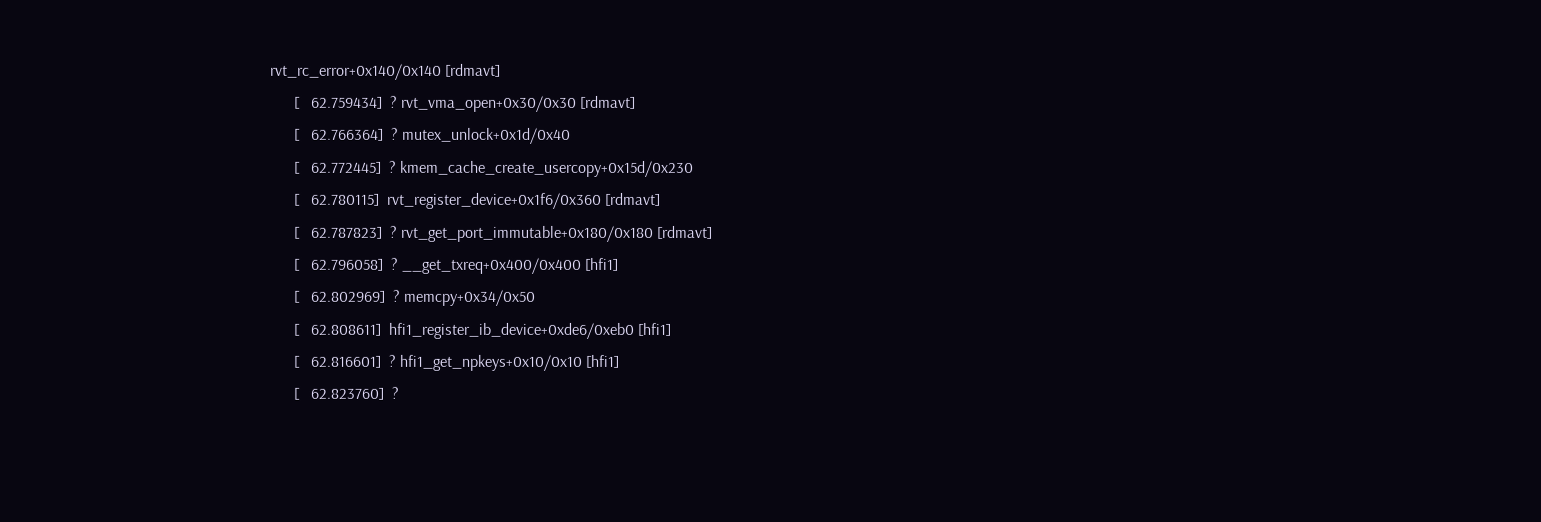rvt_rc_error+0x140/0x140 [rdmavt]
      [   62.759434]  ? rvt_vma_open+0x30/0x30 [rdmavt]
      [   62.766364]  ? mutex_unlock+0x1d/0x40
      [   62.772445]  ? kmem_cache_create_usercopy+0x15d/0x230
      [   62.780115]  rvt_register_device+0x1f6/0x360 [rdmavt]
      [   62.787823]  ? rvt_get_port_immutable+0x180/0x180 [rdmavt]
      [   62.796058]  ? __get_txreq+0x400/0x400 [hfi1]
      [   62.802969]  ? memcpy+0x34/0x50
      [   62.808611]  hfi1_register_ib_device+0xde6/0xeb0 [hfi1]
      [   62.816601]  ? hfi1_get_npkeys+0x10/0x10 [hfi1]
      [   62.823760]  ?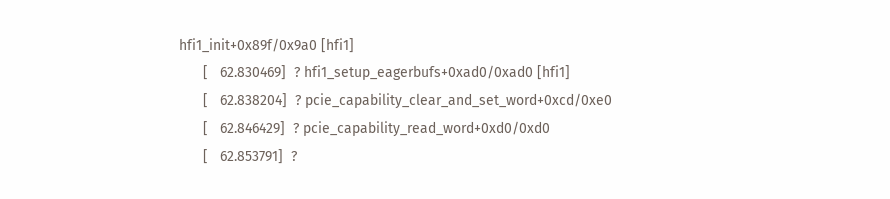hfi1_init+0x89f/0x9a0 [hfi1]
      [   62.830469]  ? hfi1_setup_eagerbufs+0xad0/0xad0 [hfi1]
      [   62.838204]  ? pcie_capability_clear_and_set_word+0xcd/0xe0
      [   62.846429]  ? pcie_capability_read_word+0xd0/0xd0
      [   62.853791]  ?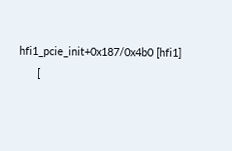hfi1_pcie_init+0x187/0x4b0 [hfi1]
      [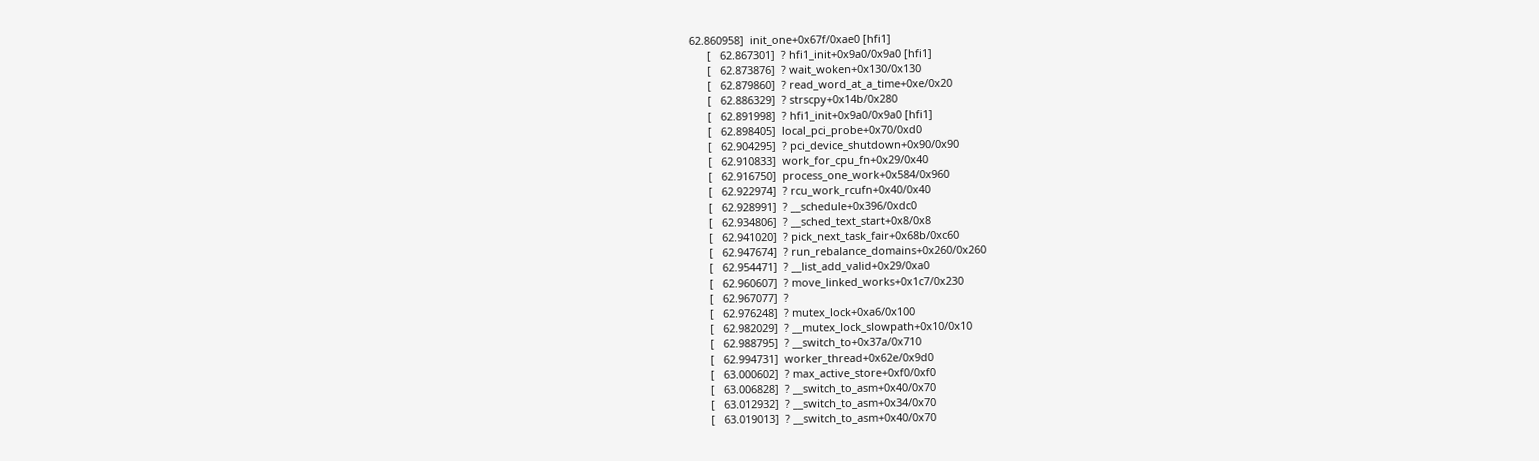62.860958]  init_one+0x67f/0xae0 [hfi1]
      [   62.867301]  ? hfi1_init+0x9a0/0x9a0 [hfi1]
      [   62.873876]  ? wait_woken+0x130/0x130
      [   62.879860]  ? read_word_at_a_time+0xe/0x20
      [   62.886329]  ? strscpy+0x14b/0x280
      [   62.891998]  ? hfi1_init+0x9a0/0x9a0 [hfi1]
      [   62.898405]  local_pci_probe+0x70/0xd0
      [   62.904295]  ? pci_device_shutdown+0x90/0x90
      [   62.910833]  work_for_cpu_fn+0x29/0x40
      [   62.916750]  process_one_work+0x584/0x960
      [   62.922974]  ? rcu_work_rcufn+0x40/0x40
      [   62.928991]  ? __schedule+0x396/0xdc0
      [   62.934806]  ? __sched_text_start+0x8/0x8
      [   62.941020]  ? pick_next_task_fair+0x68b/0xc60
      [   62.947674]  ? run_rebalance_domains+0x260/0x260
      [   62.954471]  ? __list_add_valid+0x29/0xa0
      [   62.960607]  ? move_linked_works+0x1c7/0x230
      [   62.967077]  ?
      [   62.976248]  ? mutex_lock+0xa6/0x100
      [   62.982029]  ? __mutex_lock_slowpath+0x10/0x10
      [   62.988795]  ? __switch_to+0x37a/0x710
      [   62.994731]  worker_thread+0x62e/0x9d0
      [   63.000602]  ? max_active_store+0xf0/0xf0
      [   63.006828]  ? __switch_to_asm+0x40/0x70
      [   63.012932]  ? __switch_to_asm+0x34/0x70
      [   63.019013]  ? __switch_to_asm+0x40/0x70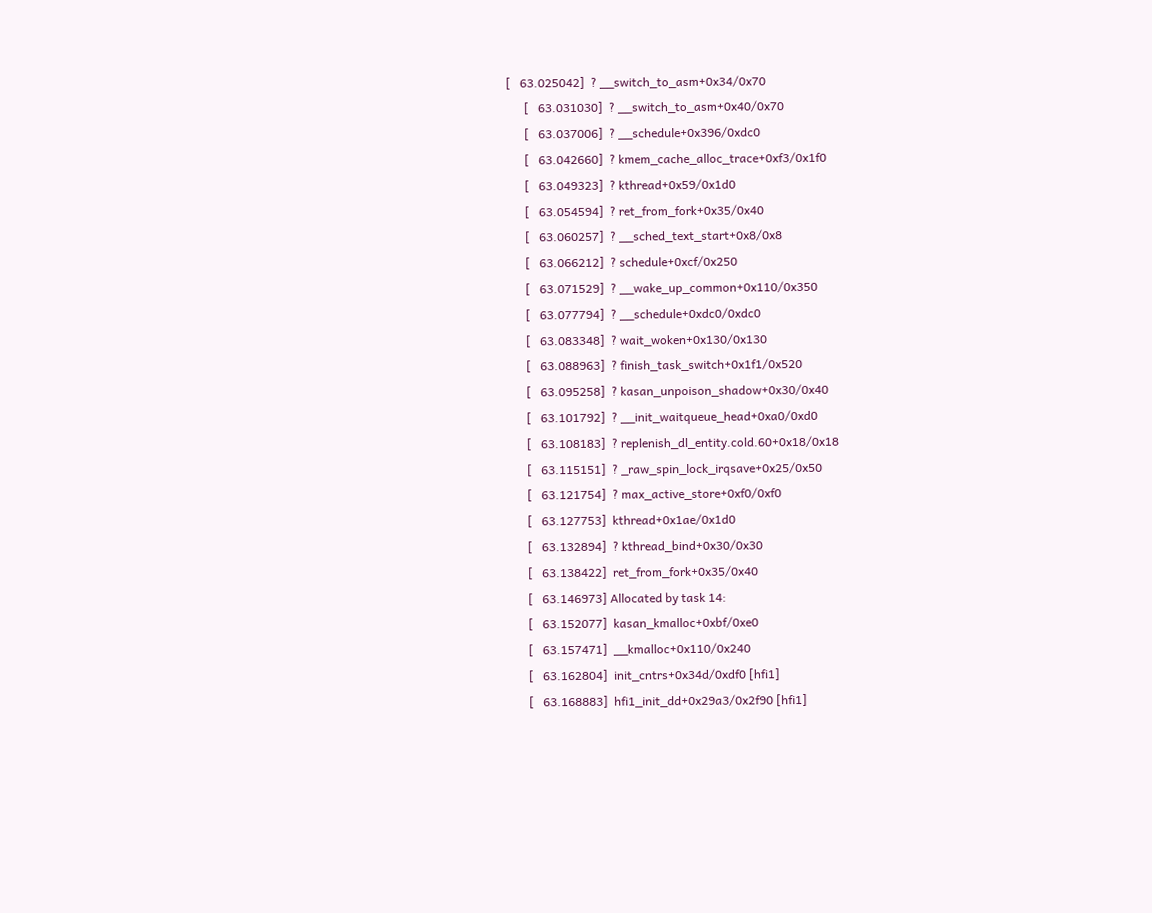[   63.025042]  ? __switch_to_asm+0x34/0x70
      [   63.031030]  ? __switch_to_asm+0x40/0x70
      [   63.037006]  ? __schedule+0x396/0xdc0
      [   63.042660]  ? kmem_cache_alloc_trace+0xf3/0x1f0
      [   63.049323]  ? kthread+0x59/0x1d0
      [   63.054594]  ? ret_from_fork+0x35/0x40
      [   63.060257]  ? __sched_text_start+0x8/0x8
      [   63.066212]  ? schedule+0xcf/0x250
      [   63.071529]  ? __wake_up_common+0x110/0x350
      [   63.077794]  ? __schedule+0xdc0/0xdc0
      [   63.083348]  ? wait_woken+0x130/0x130
      [   63.088963]  ? finish_task_switch+0x1f1/0x520
      [   63.095258]  ? kasan_unpoison_shadow+0x30/0x40
      [   63.101792]  ? __init_waitqueue_head+0xa0/0xd0
      [   63.108183]  ? replenish_dl_entity.cold.60+0x18/0x18
      [   63.115151]  ? _raw_spin_lock_irqsave+0x25/0x50
      [   63.121754]  ? max_active_store+0xf0/0xf0
      [   63.127753]  kthread+0x1ae/0x1d0
      [   63.132894]  ? kthread_bind+0x30/0x30
      [   63.138422]  ret_from_fork+0x35/0x40
      [   63.146973] Allocated by task 14:
      [   63.152077]  kasan_kmalloc+0xbf/0xe0
      [   63.157471]  __kmalloc+0x110/0x240
      [   63.162804]  init_cntrs+0x34d/0xdf0 [hfi1]
      [   63.168883]  hfi1_init_dd+0x29a3/0x2f90 [hfi1]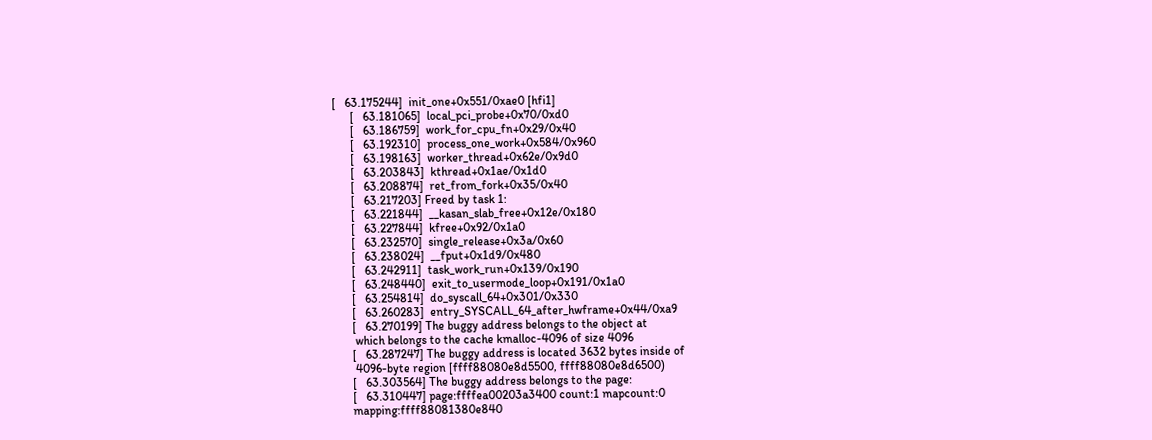[   63.175244]  init_one+0x551/0xae0 [hfi1]
      [   63.181065]  local_pci_probe+0x70/0xd0
      [   63.186759]  work_for_cpu_fn+0x29/0x40
      [   63.192310]  process_one_work+0x584/0x960
      [   63.198163]  worker_thread+0x62e/0x9d0
      [   63.203843]  kthread+0x1ae/0x1d0
      [   63.208874]  ret_from_fork+0x35/0x40
      [   63.217203] Freed by task 1:
      [   63.221844]  __kasan_slab_free+0x12e/0x180
      [   63.227844]  kfree+0x92/0x1a0
      [   63.232570]  single_release+0x3a/0x60
      [   63.238024]  __fput+0x1d9/0x480
      [   63.242911]  task_work_run+0x139/0x190
      [   63.248440]  exit_to_usermode_loop+0x191/0x1a0
      [   63.254814]  do_syscall_64+0x301/0x330
      [   63.260283]  entry_SYSCALL_64_after_hwframe+0x44/0xa9
      [   63.270199] The buggy address belongs to the object at
       which belongs to the cache kmalloc-4096 of size 4096
      [   63.287247] The buggy address is located 3632 bytes inside of
       4096-byte region [ffff88080e8d5500, ffff88080e8d6500)
      [   63.303564] The buggy address belongs to the page:
      [   63.310447] page:ffffea00203a3400 count:1 mapcount:0
      mapping:ffff88081380e840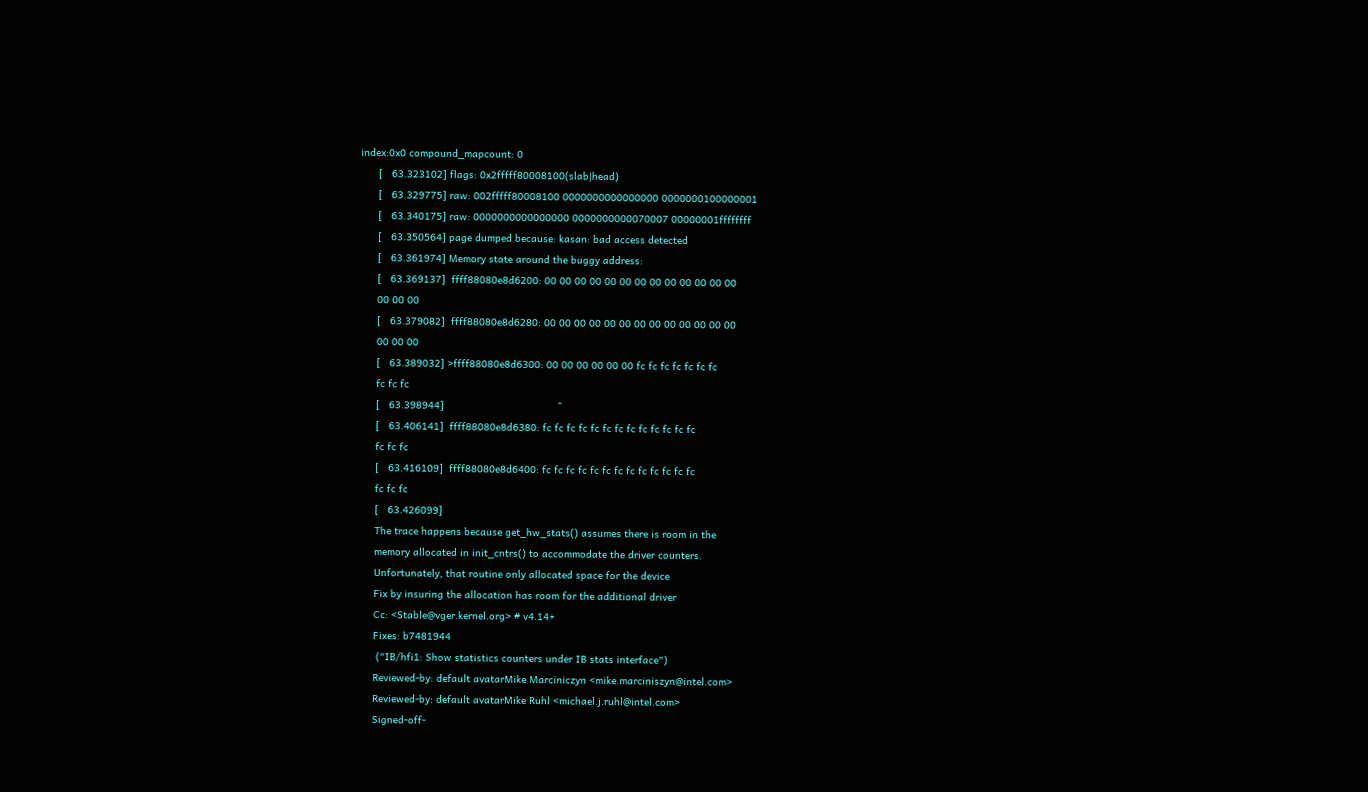index:0x0 compound_mapcount: 0
      [   63.323102] flags: 0x2fffff80008100(slab|head)
      [   63.329775] raw: 002fffff80008100 0000000000000000 0000000100000001
      [   63.340175] raw: 0000000000000000 0000000000070007 00000001ffffffff
      [   63.350564] page dumped because: kasan: bad access detected
      [   63.361974] Memory state around the buggy address:
      [   63.369137]  ffff88080e8d6200: 00 00 00 00 00 00 00 00 00 00 00 00 00
      00 00 00
      [   63.379082]  ffff88080e8d6280: 00 00 00 00 00 00 00 00 00 00 00 00 00
      00 00 00
      [   63.389032] >ffff88080e8d6300: 00 00 00 00 00 00 fc fc fc fc fc fc fc
      fc fc fc
      [   63.398944]                                      ^
      [   63.406141]  ffff88080e8d6380: fc fc fc fc fc fc fc fc fc fc fc fc fc
      fc fc fc
      [   63.416109]  ffff88080e8d6400: fc fc fc fc fc fc fc fc fc fc fc fc fc
      fc fc fc
      [   63.426099]
      The trace happens because get_hw_stats() assumes there is room in the
      memory allocated in init_cntrs() to accommodate the driver counters.
      Unfortunately, that routine only allocated space for the device
      Fix by insuring the allocation has room for the additional driver
      Cc: <Stable@vger.kernel.org> # v4.14+
      Fixes: b7481944
       ("IB/hfi1: Show statistics counters under IB stats interface")
      Reviewed-by: default avatarMike Marciniczyn <mike.marciniszyn@intel.com>
      Reviewed-by: default avatarMike Ruhl <michael.j.ruhl@intel.com>
      Signed-off-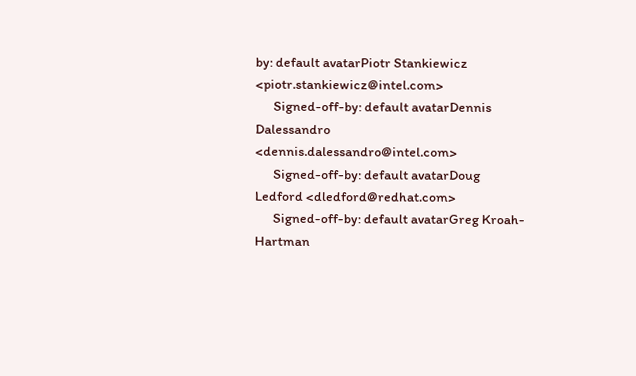by: default avatarPiotr Stankiewicz <piotr.stankiewicz@intel.com>
      Signed-off-by: default avatarDennis Dalessandro <dennis.dalessandro@intel.com>
      Signed-off-by: default avatarDoug Ledford <dledford@redhat.com>
      Signed-off-by: default avatarGreg Kroah-Hartman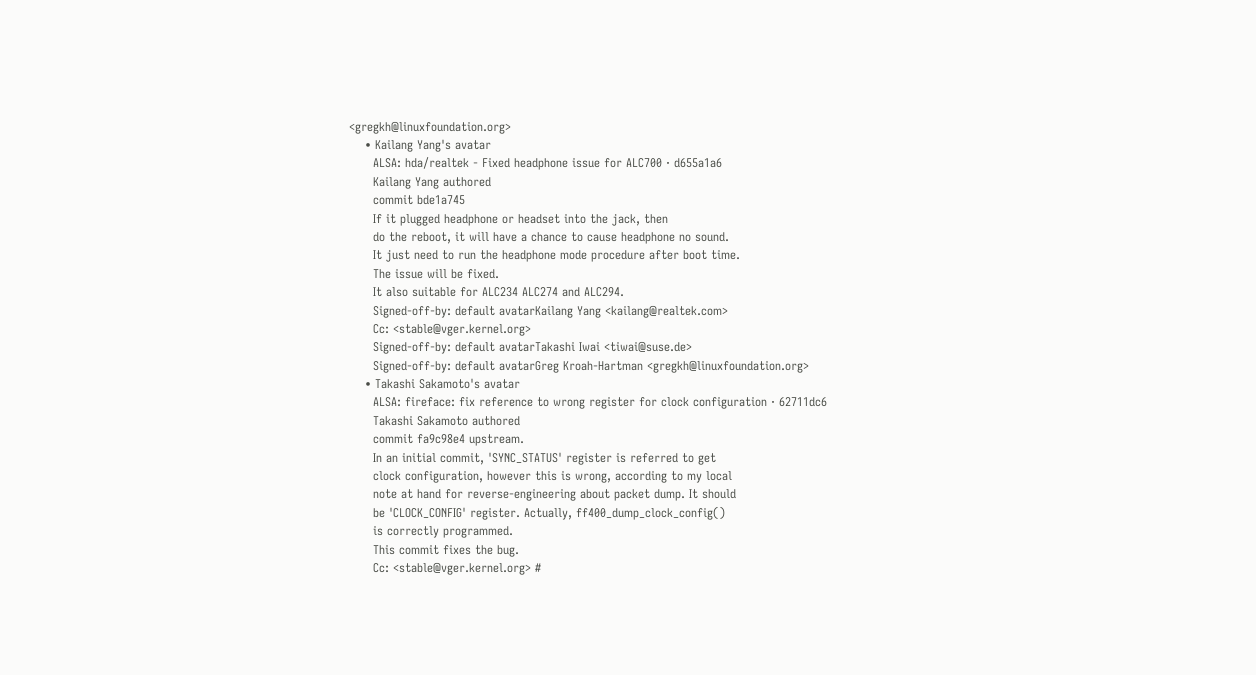<gregkh@linuxfoundation.org>
    • Kailang Yang's avatar
      ALSA: hda/realtek - Fixed headphone issue for ALC700 · d655a1a6
      Kailang Yang authored
      commit bde1a745
      If it plugged headphone or headset into the jack, then
      do the reboot, it will have a chance to cause headphone no sound.
      It just need to run the headphone mode procedure after boot time.
      The issue will be fixed.
      It also suitable for ALC234 ALC274 and ALC294.
      Signed-off-by: default avatarKailang Yang <kailang@realtek.com>
      Cc: <stable@vger.kernel.org>
      Signed-off-by: default avatarTakashi Iwai <tiwai@suse.de>
      Signed-off-by: default avatarGreg Kroah-Hartman <gregkh@linuxfoundation.org>
    • Takashi Sakamoto's avatar
      ALSA: fireface: fix reference to wrong register for clock configuration · 62711dc6
      Takashi Sakamoto authored
      commit fa9c98e4 upstream.
      In an initial commit, 'SYNC_STATUS' register is referred to get
      clock configuration, however this is wrong, according to my local
      note at hand for reverse-engineering about packet dump. It should
      be 'CLOCK_CONFIG' register. Actually, ff400_dump_clock_config()
      is correctly programmed.
      This commit fixes the bug.
      Cc: <stable@vger.kernel.org> #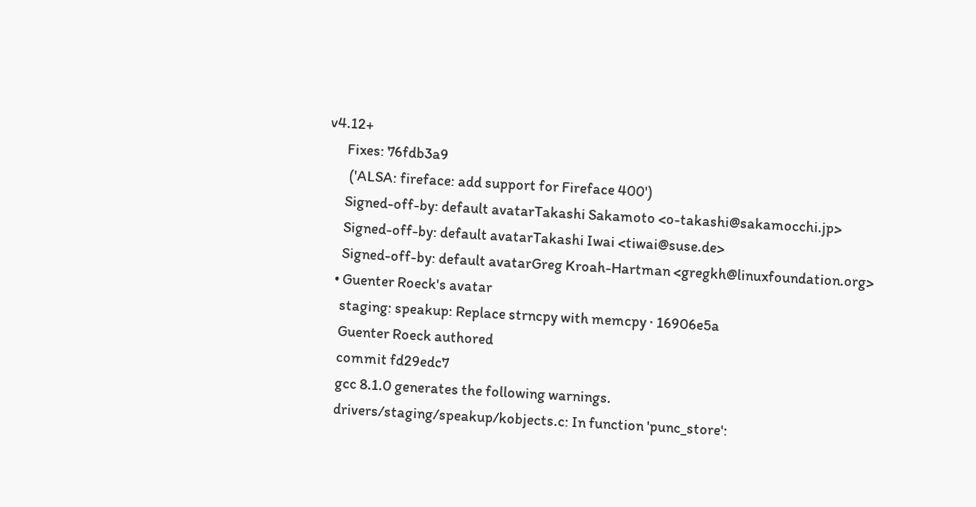v4.12+
      Fixes: 76fdb3a9
       ('ALSA: fireface: add support for Fireface 400')
      Signed-off-by: default avatarTakashi Sakamoto <o-takashi@sakamocchi.jp>
      Signed-off-by: default avatarTakashi Iwai <tiwai@suse.de>
      Signed-off-by: default avatarGreg Kroah-Hartman <gregkh@linuxfoundation.org>
    • Guenter Roeck's avatar
      staging: speakup: Replace strncpy with memcpy · 16906e5a
      Guenter Roeck authored
      commit fd29edc7
      gcc 8.1.0 generates the following warnings.
      drivers/staging/speakup/kobjects.c: In function 'punc_store':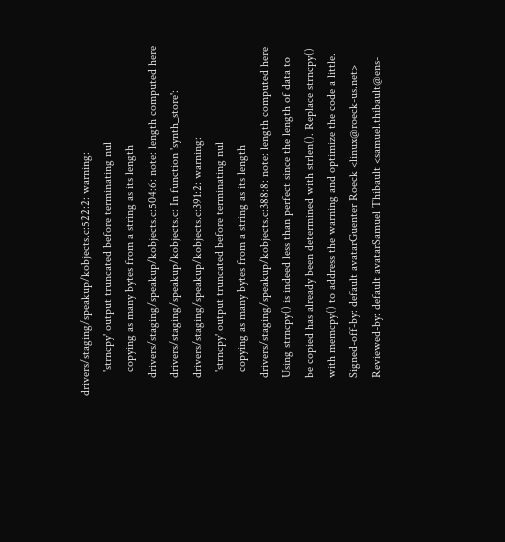drivers/staging/speakup/kobjects.c:522:2: warning:
        'strncpy' output truncated before terminating nul
        copying as many bytes from a string as its length
      drivers/staging/speakup/kobjects.c:504:6: note: length computed here
      drivers/staging/speakup/kobjects.c: In function 'synth_store':
      drivers/staging/speakup/kobjects.c:391:2: warning:
        'strncpy' output truncated before terminating nul
        copying as many bytes from a string as its length
      drivers/staging/speakup/kobjects.c:388:8: note: length computed here
      Using strncpy() is indeed less than perfect since the length of data to
      be copied has already been determined with strlen(). Replace strncpy()
      with memcpy() to address the warning and optimize the code a little.
      Signed-off-by: default avatarGuenter Roeck <linux@roeck-us.net>
      Reviewed-by: default avatarSamuel Thibault <samuel.thibault@ens-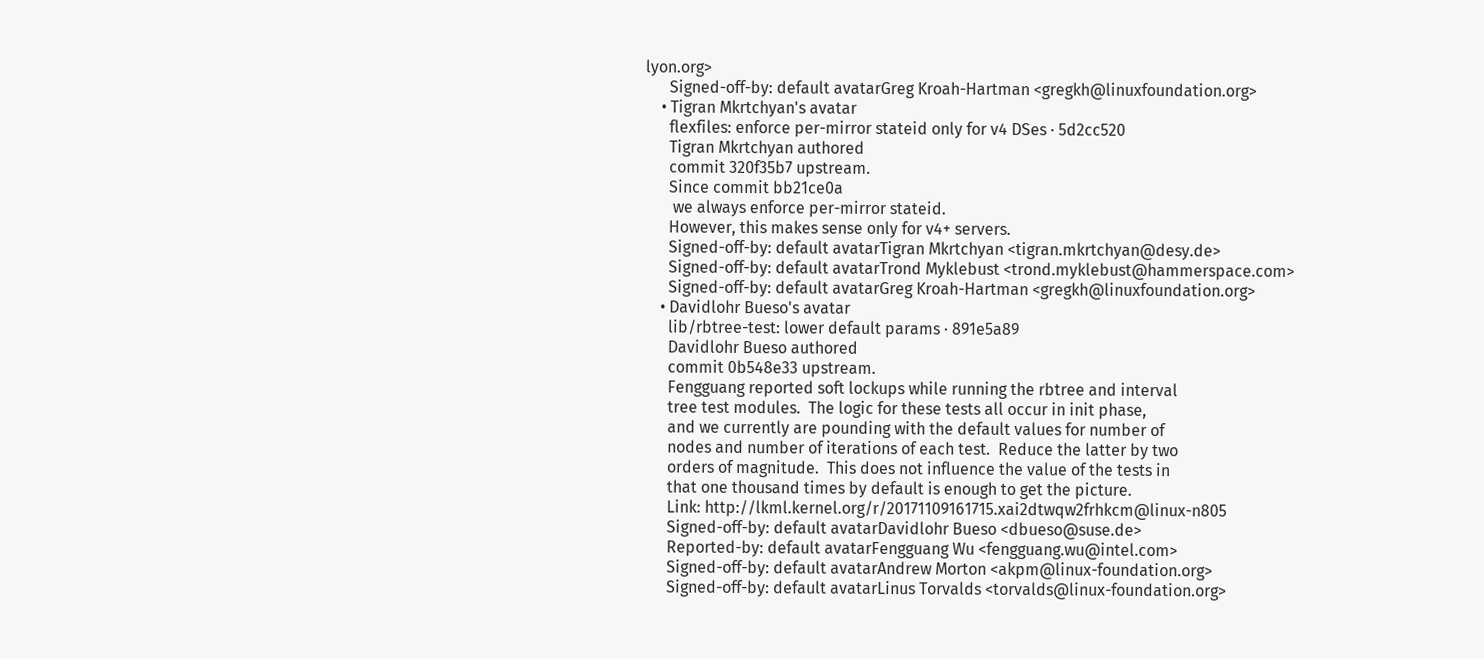lyon.org>
      Signed-off-by: default avatarGreg Kroah-Hartman <gregkh@linuxfoundation.org>
    • Tigran Mkrtchyan's avatar
      flexfiles: enforce per-mirror stateid only for v4 DSes · 5d2cc520
      Tigran Mkrtchyan authored
      commit 320f35b7 upstream.
      Since commit bb21ce0a
       we always enforce per-mirror stateid.
      However, this makes sense only for v4+ servers.
      Signed-off-by: default avatarTigran Mkrtchyan <tigran.mkrtchyan@desy.de>
      Signed-off-by: default avatarTrond Myklebust <trond.myklebust@hammerspace.com>
      Signed-off-by: default avatarGreg Kroah-Hartman <gregkh@linuxfoundation.org>
    • Davidlohr Bueso's avatar
      lib/rbtree-test: lower default params · 891e5a89
      Davidlohr Bueso authored
      commit 0b548e33 upstream.
      Fengguang reported soft lockups while running the rbtree and interval
      tree test modules.  The logic for these tests all occur in init phase,
      and we currently are pounding with the default values for number of
      nodes and number of iterations of each test.  Reduce the latter by two
      orders of magnitude.  This does not influence the value of the tests in
      that one thousand times by default is enough to get the picture.
      Link: http://lkml.kernel.org/r/20171109161715.xai2dtwqw2frhkcm@linux-n805
      Signed-off-by: default avatarDavidlohr Bueso <dbueso@suse.de>
      Reported-by: default avatarFengguang Wu <fengguang.wu@intel.com>
      Signed-off-by: default avatarAndrew Morton <akpm@linux-foundation.org>
      Signed-off-by: default avatarLinus Torvalds <torvalds@linux-foundation.org>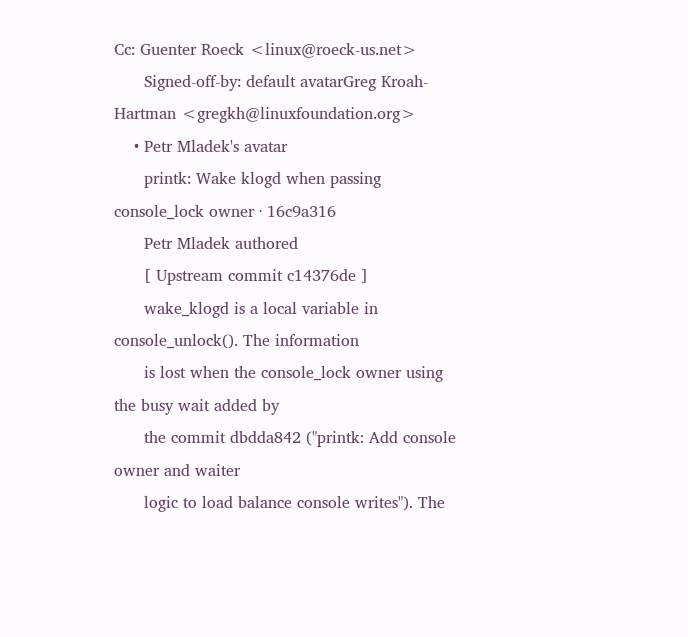Cc: Guenter Roeck <linux@roeck-us.net>
      Signed-off-by: default avatarGreg Kroah-Hartman <gregkh@linuxfoundation.org>
    • Petr Mladek's avatar
      printk: Wake klogd when passing console_lock owner · 16c9a316
      Petr Mladek authored
      [ Upstream commit c14376de ]
      wake_klogd is a local variable in console_unlock(). The information
      is lost when the console_lock owner using the busy wait added by
      the commit dbdda842 ("printk: Add console owner and waiter
      logic to load balance console writes"). The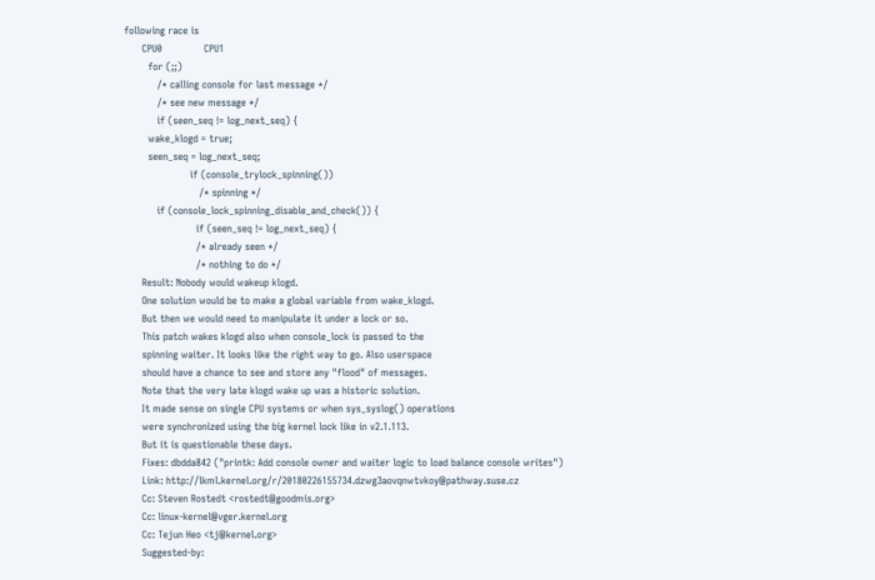following race is
      CPU0              CPU1
        for (;;)
           /* calling console for last message */
           /* see new message */
           if (seen_seq != log_next_seq) {
        wake_klogd = true;
        seen_seq = log_next_seq;
                      if (console_trylock_spinning())
                         /* spinning */
           if (console_lock_spinning_disable_and_check()) {
                        if (seen_seq != log_next_seq) {
                        /* already seen */
                        /* nothing to do */
      Result: Nobody would wakeup klogd.
      One solution would be to make a global variable from wake_klogd.
      But then we would need to manipulate it under a lock or so.
      This patch wakes klogd also when console_lock is passed to the
      spinning waiter. It looks like the right way to go. Also userspace
      should have a chance to see and store any "flood" of messages.
      Note that the very late klogd wake up was a historic solution.
      It made sense on single CPU systems or when sys_syslog() operations
      were synchronized using the big kernel lock like in v2.1.113.
      But it is questionable these days.
      Fixes: dbdda842 ("printk: Add console owner and waiter logic to load balance console writes")
      Link: http://lkml.kernel.org/r/20180226155734.dzwg3aovqnwtvkoy@pathway.suse.cz
      Cc: Steven Rostedt <rostedt@goodmis.org>
      Cc: linux-kernel@vger.kernel.org
      Cc: Tejun Heo <tj@kernel.org>
      Suggested-by: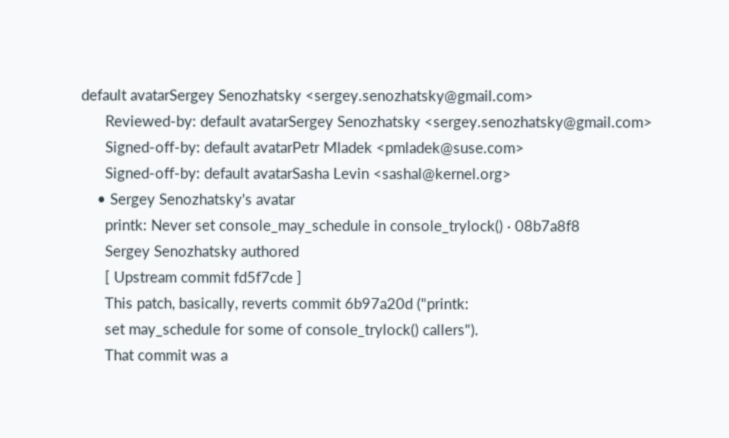default avatarSergey Senozhatsky <sergey.senozhatsky@gmail.com>
      Reviewed-by: default avatarSergey Senozhatsky <sergey.senozhatsky@gmail.com>
      Signed-off-by: default avatarPetr Mladek <pmladek@suse.com>
      Signed-off-by: default avatarSasha Levin <sashal@kernel.org>
    • Sergey Senozhatsky's avatar
      printk: Never set console_may_schedule in console_trylock() · 08b7a8f8
      Sergey Senozhatsky authored
      [ Upstream commit fd5f7cde ]
      This patch, basically, reverts commit 6b97a20d ("printk:
      set may_schedule for some of console_trylock() callers").
      That commit was a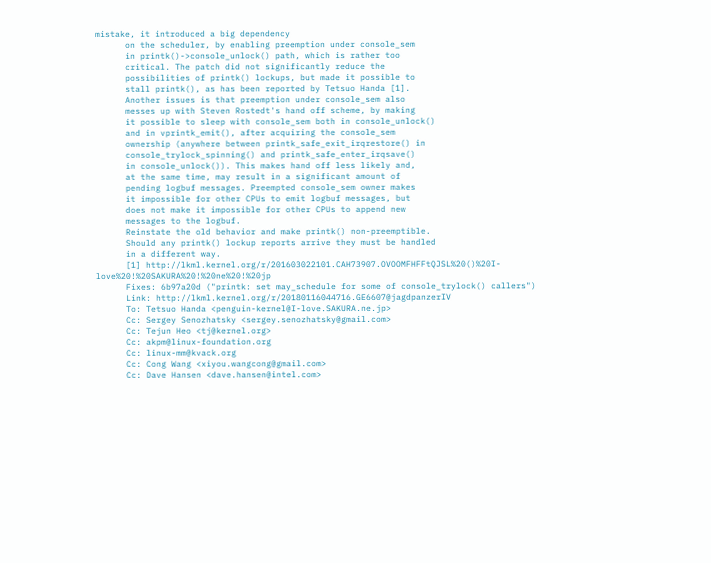mistake, it introduced a big dependency
      on the scheduler, by enabling preemption under console_sem
      in printk()->console_unlock() path, which is rather too
      critical. The patch did not significantly reduce the
      possibilities of printk() lockups, but made it possible to
      stall printk(), as has been reported by Tetsuo Handa [1].
      Another issues is that preemption under console_sem also
      messes up with Steven Rostedt's hand off scheme, by making
      it possible to sleep with console_sem both in console_unlock()
      and in vprintk_emit(), after acquiring the console_sem
      ownership (anywhere between printk_safe_exit_irqrestore() in
      console_trylock_spinning() and printk_safe_enter_irqsave()
      in console_unlock()). This makes hand off less likely and,
      at the same time, may result in a significant amount of
      pending logbuf messages. Preempted console_sem owner makes
      it impossible for other CPUs to emit logbuf messages, but
      does not make it impossible for other CPUs to append new
      messages to the logbuf.
      Reinstate the old behavior and make printk() non-preemptible.
      Should any printk() lockup reports arrive they must be handled
      in a different way.
      [1] http://lkml.kernel.org/r/201603022101.CAH73907.OVOOMFHFFtQJSL%20()%20I-love%20!%20SAKURA%20!%20ne%20!%20jp
      Fixes: 6b97a20d ("printk: set may_schedule for some of console_trylock() callers")
      Link: http://lkml.kernel.org/r/20180116044716.GE6607@jagdpanzerIV
      To: Tetsuo Handa <penguin-kernel@I-love.SAKURA.ne.jp>
      Cc: Sergey Senozhatsky <sergey.senozhatsky@gmail.com>
      Cc: Tejun Heo <tj@kernel.org>
      Cc: akpm@linux-foundation.org
      Cc: linux-mm@kvack.org
      Cc: Cong Wang <xiyou.wangcong@gmail.com>
      Cc: Dave Hansen <dave.hansen@intel.com>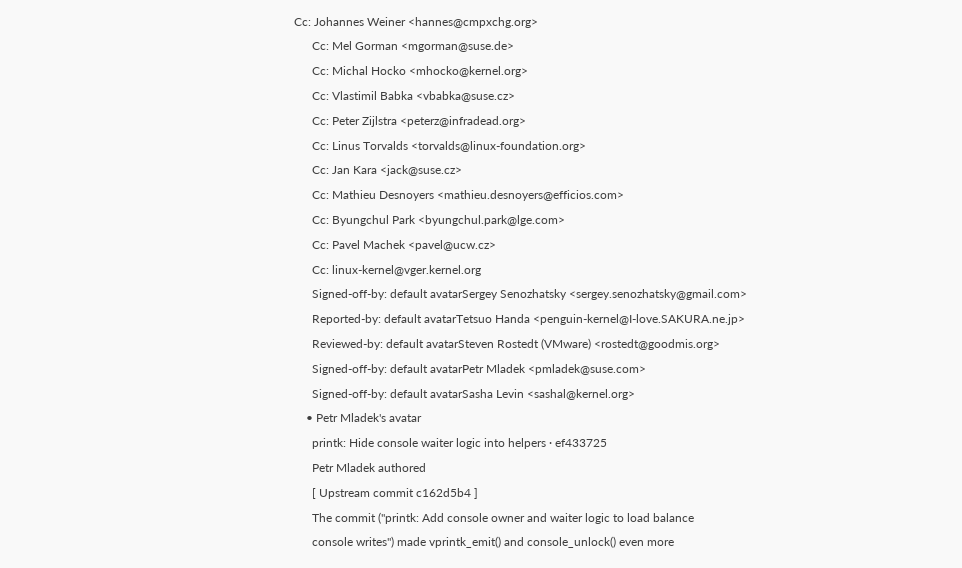Cc: Johannes Weiner <hannes@cmpxchg.org>
      Cc: Mel Gorman <mgorman@suse.de>
      Cc: Michal Hocko <mhocko@kernel.org>
      Cc: Vlastimil Babka <vbabka@suse.cz>
      Cc: Peter Zijlstra <peterz@infradead.org>
      Cc: Linus Torvalds <torvalds@linux-foundation.org>
      Cc: Jan Kara <jack@suse.cz>
      Cc: Mathieu Desnoyers <mathieu.desnoyers@efficios.com>
      Cc: Byungchul Park <byungchul.park@lge.com>
      Cc: Pavel Machek <pavel@ucw.cz>
      Cc: linux-kernel@vger.kernel.org
      Signed-off-by: default avatarSergey Senozhatsky <sergey.senozhatsky@gmail.com>
      Reported-by: default avatarTetsuo Handa <penguin-kernel@I-love.SAKURA.ne.jp>
      Reviewed-by: default avatarSteven Rostedt (VMware) <rostedt@goodmis.org>
      Signed-off-by: default avatarPetr Mladek <pmladek@suse.com>
      Signed-off-by: default avatarSasha Levin <sashal@kernel.org>
    • Petr Mladek's avatar
      printk: Hide console waiter logic into helpers · ef433725
      Petr Mladek authored
      [ Upstream commit c162d5b4 ]
      The commit ("printk: Add console owner and waiter logic to load balance
      console writes") made vprintk_emit() and console_unlock() even more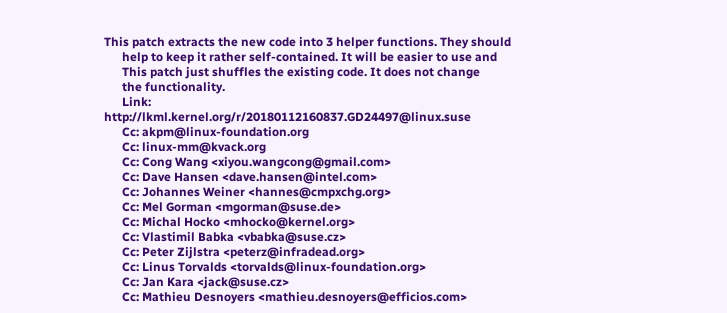This patch extracts the new code into 3 helper functions. They should
      help to keep it rather self-contained. It will be easier to use and
      This patch just shuffles the existing code. It does not change
      the functionality.
      Link: http://lkml.kernel.org/r/20180112160837.GD24497@linux.suse
      Cc: akpm@linux-foundation.org
      Cc: linux-mm@kvack.org
      Cc: Cong Wang <xiyou.wangcong@gmail.com>
      Cc: Dave Hansen <dave.hansen@intel.com>
      Cc: Johannes Weiner <hannes@cmpxchg.org>
      Cc: Mel Gorman <mgorman@suse.de>
      Cc: Michal Hocko <mhocko@kernel.org>
      Cc: Vlastimil Babka <vbabka@suse.cz>
      Cc: Peter Zijlstra <peterz@infradead.org>
      Cc: Linus Torvalds <torvalds@linux-foundation.org>
      Cc: Jan Kara <jack@suse.cz>
      Cc: Mathieu Desnoyers <mathieu.desnoyers@efficios.com>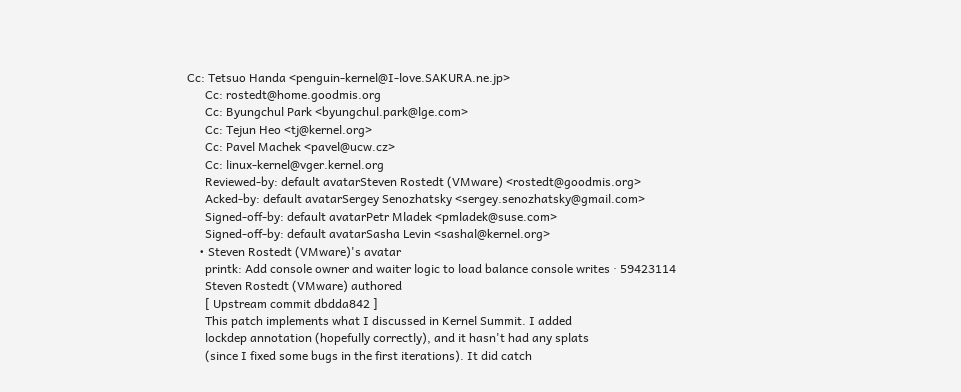Cc: Tetsuo Handa <penguin-kernel@I-love.SAKURA.ne.jp>
      Cc: rostedt@home.goodmis.org
      Cc: Byungchul Park <byungchul.park@lge.com>
      Cc: Tejun Heo <tj@kernel.org>
      Cc: Pavel Machek <pavel@ucw.cz>
      Cc: linux-kernel@vger.kernel.org
      Reviewed-by: default avatarSteven Rostedt (VMware) <rostedt@goodmis.org>
      Acked-by: default avatarSergey Senozhatsky <sergey.senozhatsky@gmail.com>
      Signed-off-by: default avatarPetr Mladek <pmladek@suse.com>
      Signed-off-by: default avatarSasha Levin <sashal@kernel.org>
    • Steven Rostedt (VMware)'s avatar
      printk: Add console owner and waiter logic to load balance console writes · 59423114
      Steven Rostedt (VMware) authored
      [ Upstream commit dbdda842 ]
      This patch implements what I discussed in Kernel Summit. I added
      lockdep annotation (hopefully correctly), and it hasn't had any splats
      (since I fixed some bugs in the first iterations). It did catch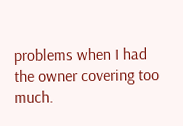problems when I had the owner covering too much.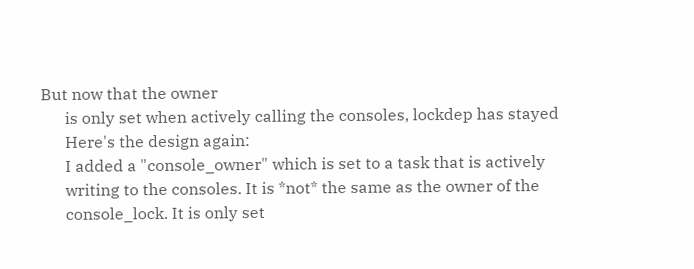But now that the owner
      is only set when actively calling the consoles, lockdep has stayed
      Here's the design again:
      I added a "console_owner" which is set to a task that is actively
      writing to the consoles. It is *not* the same as the owner of the
      console_lock. It is only set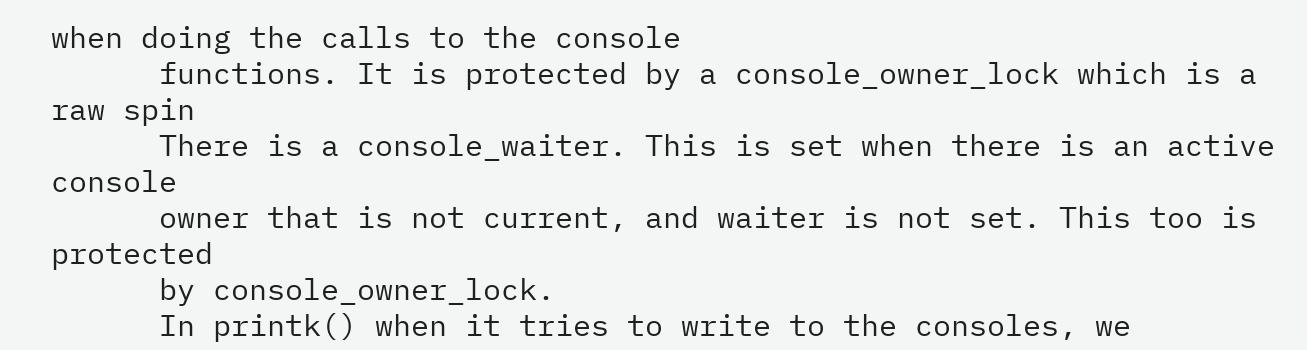when doing the calls to the console
      functions. It is protected by a console_owner_lock which is a raw spin
      There is a console_waiter. This is set when there is an active console
      owner that is not current, and waiter is not set. This too is protected
      by console_owner_lock.
      In printk() when it tries to write to the consoles, we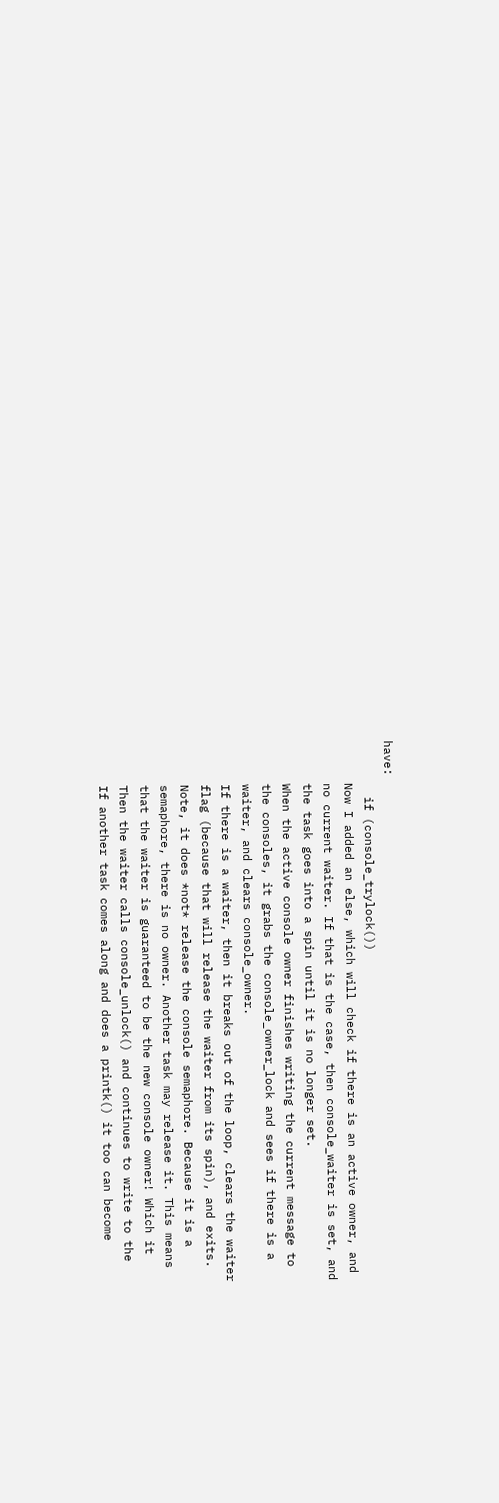have:
        if (console_trylock())
      Now I added an else, which will check if there is an active owner, and
      no current waiter. If that is the case, then console_waiter is set, and
      the task goes into a spin until it is no longer set.
      When the active console owner finishes writing the current message to
      the consoles, it grabs the console_owner_lock and sees if there is a
      waiter, and clears console_owner.
      If there is a waiter, then it breaks out of the loop, clears the waiter
      flag (because that will release the waiter from its spin), and exits.
      Note, it does *not* release the console semaphore. Because it is a
      semaphore, there is no owner. Another task may release it. This means
      that the waiter is guaranteed to be the new console owner! Which it
      Then the waiter calls console_unlock() and continues to write to the
      If another task comes along and does a printk() it too can become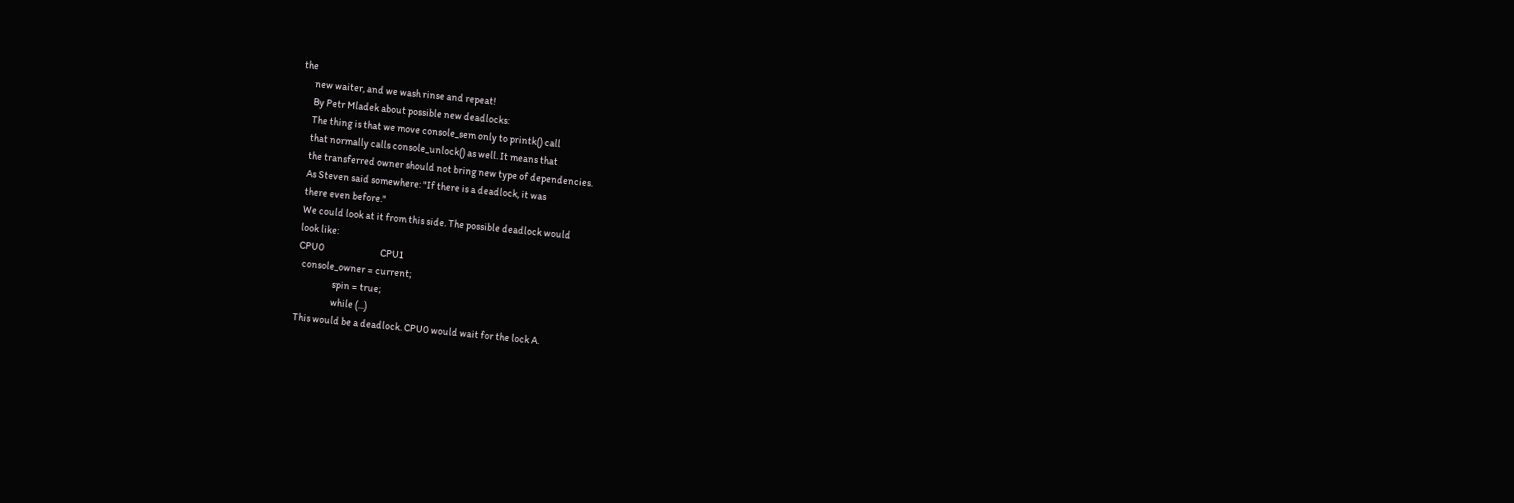the
      new waiter, and we wash rinse and repeat!
      By Petr Mladek about possible new deadlocks:
      The thing is that we move console_sem only to printk() call
      that normally calls console_unlock() as well. It means that
      the transferred owner should not bring new type of dependencies.
      As Steven said somewhere: "If there is a deadlock, it was
      there even before."
      We could look at it from this side. The possible deadlock would
      look like:
      CPU0                            CPU1
        console_owner = current;
                        spin = true;
                        while (...)
      This would be a deadlock. CPU0 would wait for the lock A.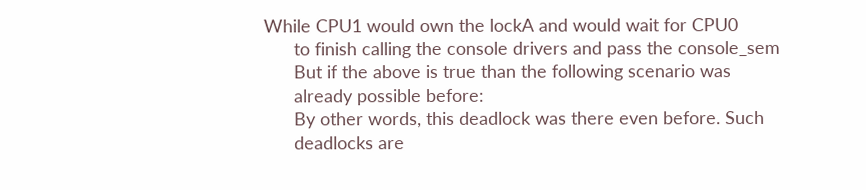While CPU1 would own the lockA and would wait for CPU0
      to finish calling the console drivers and pass the console_sem
      But if the above is true than the following scenario was
      already possible before:
      By other words, this deadlock was there even before. Such
      deadlocks are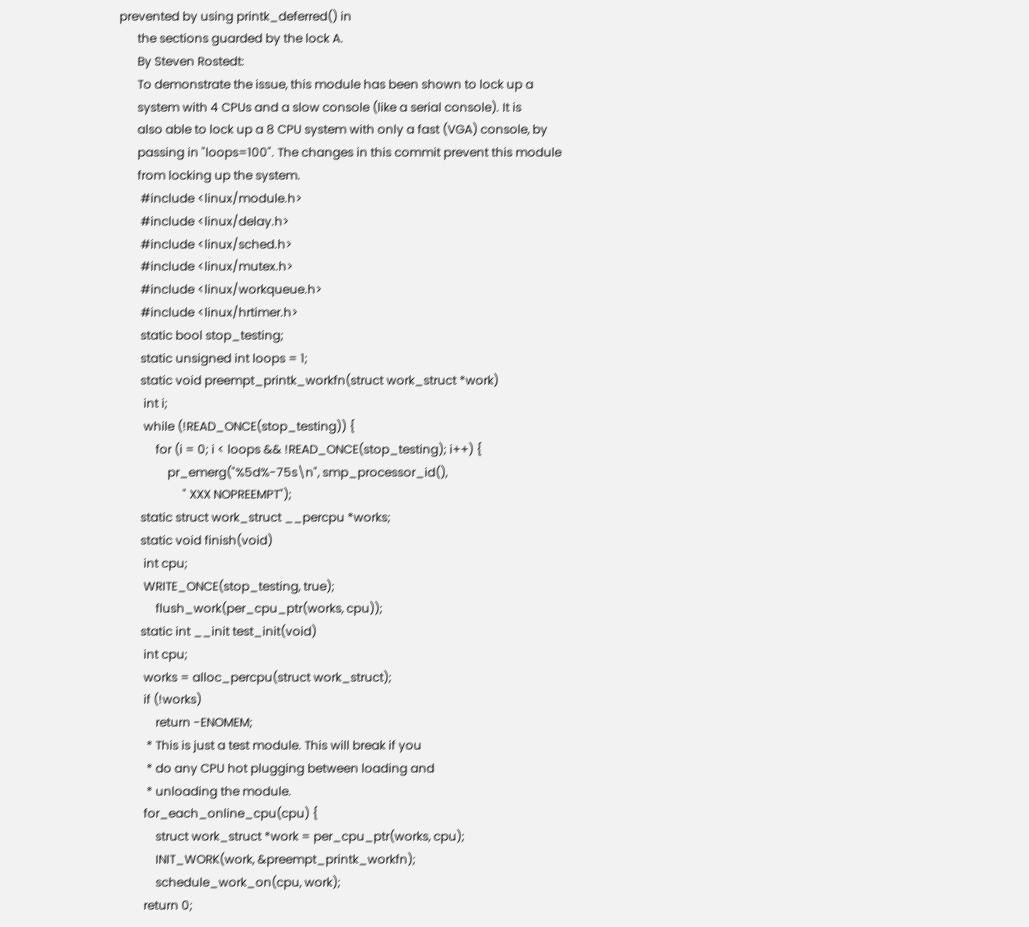prevented by using printk_deferred() in
      the sections guarded by the lock A.
      By Steven Rostedt:
      To demonstrate the issue, this module has been shown to lock up a
      system with 4 CPUs and a slow console (like a serial console). It is
      also able to lock up a 8 CPU system with only a fast (VGA) console, by
      passing in "loops=100". The changes in this commit prevent this module
      from locking up the system.
       #include <linux/module.h>
       #include <linux/delay.h>
       #include <linux/sched.h>
       #include <linux/mutex.h>
       #include <linux/workqueue.h>
       #include <linux/hrtimer.h>
       static bool stop_testing;
       static unsigned int loops = 1;
       static void preempt_printk_workfn(struct work_struct *work)
        int i;
        while (!READ_ONCE(stop_testing)) {
            for (i = 0; i < loops && !READ_ONCE(stop_testing); i++) {
                pr_emerg("%5d%-75s\n", smp_processor_id(),
                     " XXX NOPREEMPT");
       static struct work_struct __percpu *works;
       static void finish(void)
        int cpu;
        WRITE_ONCE(stop_testing, true);
            flush_work(per_cpu_ptr(works, cpu));
       static int __init test_init(void)
        int cpu;
        works = alloc_percpu(struct work_struct);
        if (!works)
            return -ENOMEM;
         * This is just a test module. This will break if you
         * do any CPU hot plugging between loading and
         * unloading the module.
        for_each_online_cpu(cpu) {
            struct work_struct *work = per_cpu_ptr(works, cpu);
            INIT_WORK(work, &preempt_printk_workfn);
            schedule_work_on(cpu, work);
        return 0;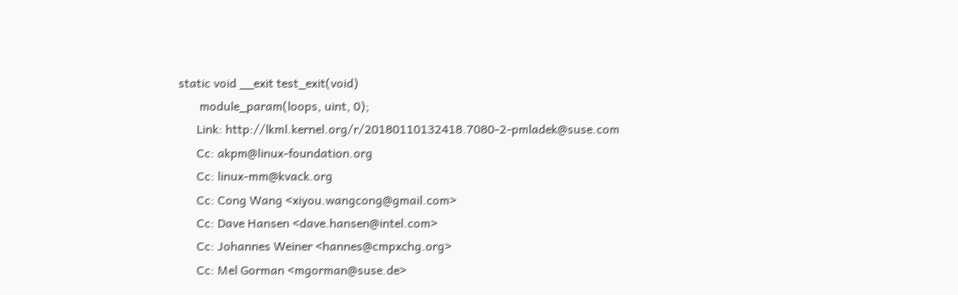static void __exit test_exit(void)
       module_param(loops, uint, 0);
      Link: http://lkml.kernel.org/r/20180110132418.7080-2-pmladek@suse.com
      Cc: akpm@linux-foundation.org
      Cc: linux-mm@kvack.org
      Cc: Cong Wang <xiyou.wangcong@gmail.com>
      Cc: Dave Hansen <dave.hansen@intel.com>
      Cc: Johannes Weiner <hannes@cmpxchg.org>
      Cc: Mel Gorman <mgorman@suse.de>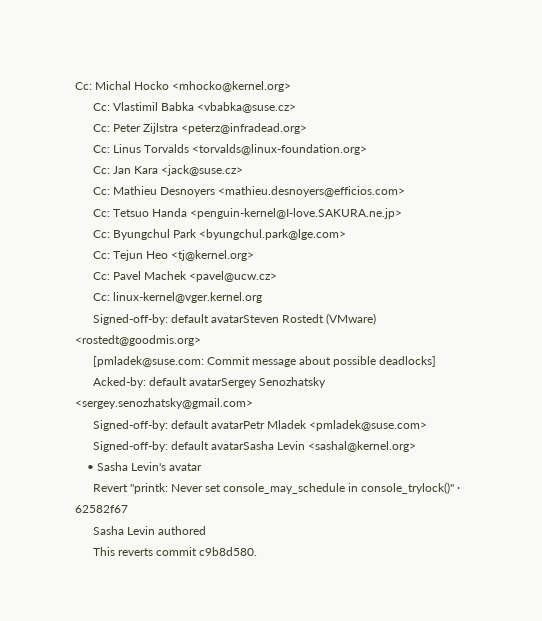Cc: Michal Hocko <mhocko@kernel.org>
      Cc: Vlastimil Babka <vbabka@suse.cz>
      Cc: Peter Zijlstra <peterz@infradead.org>
      Cc: Linus Torvalds <torvalds@linux-foundation.org>
      Cc: Jan Kara <jack@suse.cz>
      Cc: Mathieu Desnoyers <mathieu.desnoyers@efficios.com>
      Cc: Tetsuo Handa <penguin-kernel@I-love.SAKURA.ne.jp>
      Cc: Byungchul Park <byungchul.park@lge.com>
      Cc: Tejun Heo <tj@kernel.org>
      Cc: Pavel Machek <pavel@ucw.cz>
      Cc: linux-kernel@vger.kernel.org
      Signed-off-by: default avatarSteven Rostedt (VMware) <rostedt@goodmis.org>
      [pmladek@suse.com: Commit message about possible deadlocks]
      Acked-by: default avatarSergey Senozhatsky <sergey.senozhatsky@gmail.com>
      Signed-off-by: default avatarPetr Mladek <pmladek@suse.com>
      Signed-off-by: default avatarSasha Levin <sashal@kernel.org>
    • Sasha Levin's avatar
      Revert "printk: Never set console_may_schedule in console_trylock()" · 62582f67
      Sasha Levin authored
      This reverts commit c9b8d580.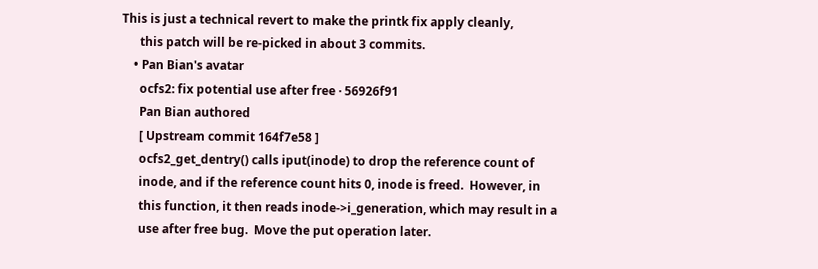This is just a technical revert to make the printk fix apply cleanly,
      this patch will be re-picked in about 3 commits.
    • Pan Bian's avatar
      ocfs2: fix potential use after free · 56926f91
      Pan Bian authored
      [ Upstream commit 164f7e58 ]
      ocfs2_get_dentry() calls iput(inode) to drop the reference count of
      inode, and if the reference count hits 0, inode is freed.  However, in
      this function, it then reads inode->i_generation, which may result in a
      use after free bug.  Move the put operation later.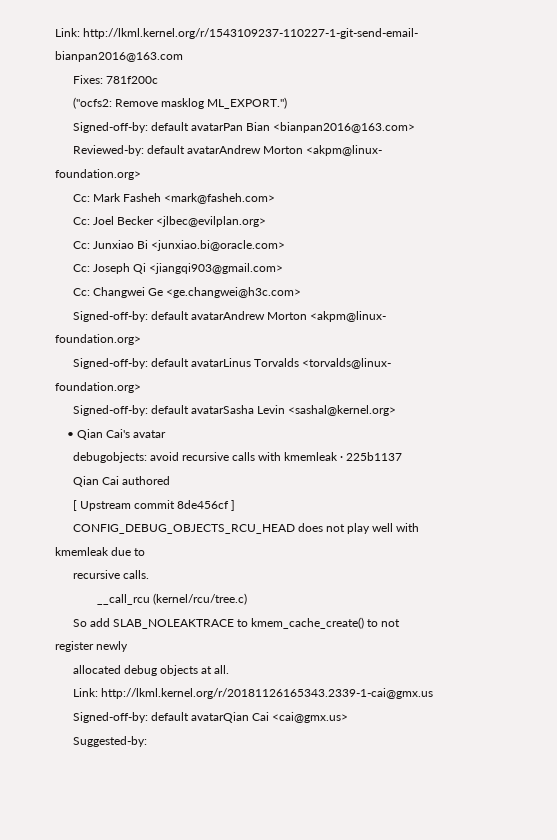Link: http://lkml.kernel.org/r/1543109237-110227-1-git-send-email-bianpan2016@163.com
      Fixes: 781f200c
      ("ocfs2: Remove masklog ML_EXPORT.")
      Signed-off-by: default avatarPan Bian <bianpan2016@163.com>
      Reviewed-by: default avatarAndrew Morton <akpm@linux-foundation.org>
      Cc: Mark Fasheh <mark@fasheh.com>
      Cc: Joel Becker <jlbec@evilplan.org>
      Cc: Junxiao Bi <junxiao.bi@oracle.com>
      Cc: Joseph Qi <jiangqi903@gmail.com>
      Cc: Changwei Ge <ge.changwei@h3c.com>
      Signed-off-by: default avatarAndrew Morton <akpm@linux-foundation.org>
      Signed-off-by: default avatarLinus Torvalds <torvalds@linux-foundation.org>
      Signed-off-by: default avatarSasha Levin <sashal@kernel.org>
    • Qian Cai's avatar
      debugobjects: avoid recursive calls with kmemleak · 225b1137
      Qian Cai authored
      [ Upstream commit 8de456cf ]
      CONFIG_DEBUG_OBJECTS_RCU_HEAD does not play well with kmemleak due to
      recursive calls.
              __call_rcu (kernel/rcu/tree.c)
      So add SLAB_NOLEAKTRACE to kmem_cache_create() to not register newly
      allocated debug objects at all.
      Link: http://lkml.kernel.org/r/20181126165343.2339-1-cai@gmx.us
      Signed-off-by: default avatarQian Cai <cai@gmx.us>
      Suggested-by: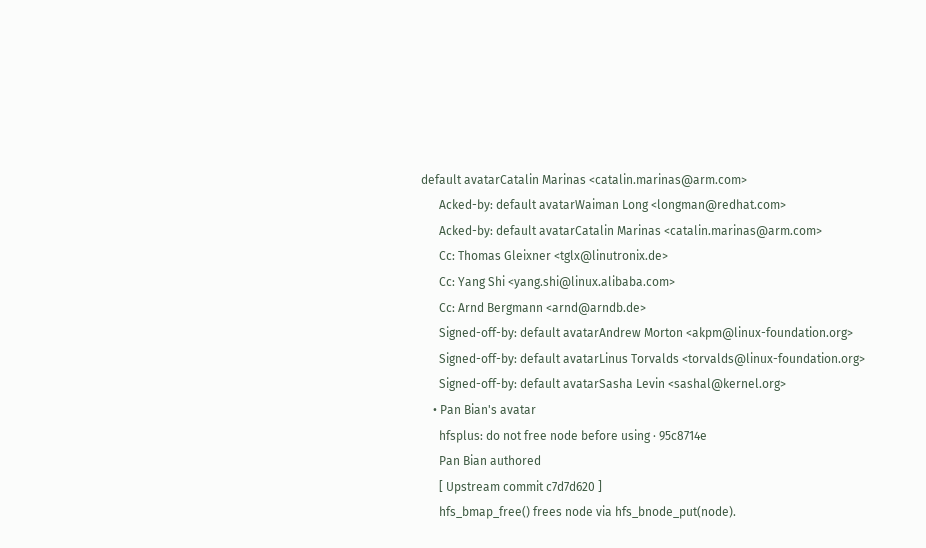default avatarCatalin Marinas <catalin.marinas@arm.com>
      Acked-by: default avatarWaiman Long <longman@redhat.com>
      Acked-by: default avatarCatalin Marinas <catalin.marinas@arm.com>
      Cc: Thomas Gleixner <tglx@linutronix.de>
      Cc: Yang Shi <yang.shi@linux.alibaba.com>
      Cc: Arnd Bergmann <arnd@arndb.de>
      Signed-off-by: default avatarAndrew Morton <akpm@linux-foundation.org>
      Signed-off-by: default avatarLinus Torvalds <torvalds@linux-foundation.org>
      Signed-off-by: default avatarSasha Levin <sashal@kernel.org>
    • Pan Bian's avatar
      hfsplus: do not free node before using · 95c8714e
      Pan Bian authored
      [ Upstream commit c7d7d620 ]
      hfs_bmap_free() frees node via hfs_bnode_put(node).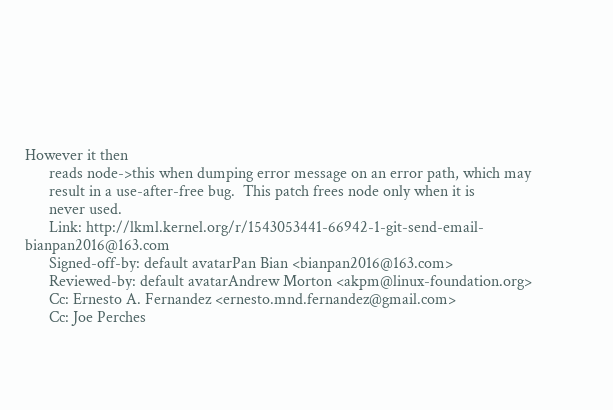However it then
      reads node->this when dumping error message on an error path, which may
      result in a use-after-free bug.  This patch frees node only when it is
      never used.
      Link: http://lkml.kernel.org/r/1543053441-66942-1-git-send-email-bianpan2016@163.com
      Signed-off-by: default avatarPan Bian <bianpan2016@163.com>
      Reviewed-by: default avatarAndrew Morton <akpm@linux-foundation.org>
      Cc: Ernesto A. Fernandez <ernesto.mnd.fernandez@gmail.com>
      Cc: Joe Perches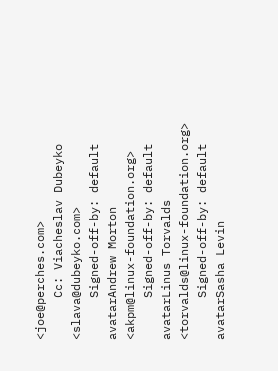<joe@perches.com>
      Cc: Viacheslav Dubeyko <slava@dubeyko.com>
      Signed-off-by: default avatarAndrew Morton <akpm@linux-foundation.org>
      Signed-off-by: default avatarLinus Torvalds <torvalds@linux-foundation.org>
      Signed-off-by: default avatarSasha Levin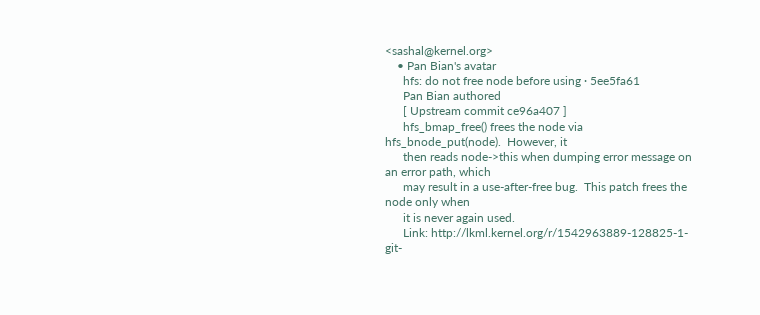<sashal@kernel.org>
    • Pan Bian's avatar
      hfs: do not free node before using · 5ee5fa61
      Pan Bian authored
      [ Upstream commit ce96a407 ]
      hfs_bmap_free() frees the node via hfs_bnode_put(node).  However, it
      then reads node->this when dumping error message on an error path, which
      may result in a use-after-free bug.  This patch frees the node only when
      it is never again used.
      Link: http://lkml.kernel.org/r/1542963889-128825-1-git-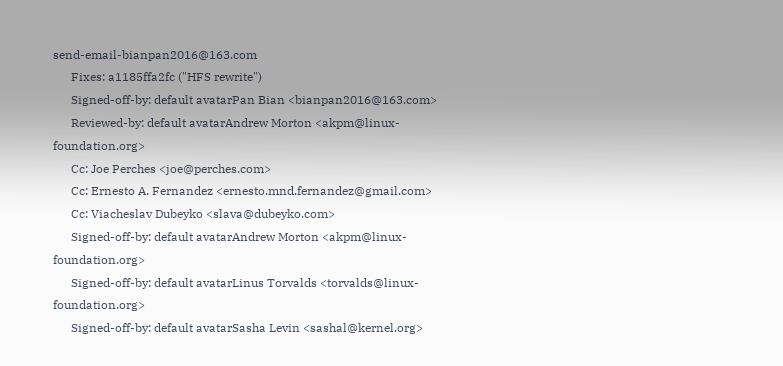send-email-bianpan2016@163.com
      Fixes: a1185ffa2fc ("HFS rewrite")
      Signed-off-by: default avatarPan Bian <bianpan2016@163.com>
      Reviewed-by: default avatarAndrew Morton <akpm@linux-foundation.org>
      Cc: Joe Perches <joe@perches.com>
      Cc: Ernesto A. Fernandez <ernesto.mnd.fernandez@gmail.com>
      Cc: Viacheslav Dubeyko <slava@dubeyko.com>
      Signed-off-by: default avatarAndrew Morton <akpm@linux-foundation.org>
      Signed-off-by: default avatarLinus Torvalds <torvalds@linux-foundation.org>
      Signed-off-by: default avatarSasha Levin <sashal@kernel.org>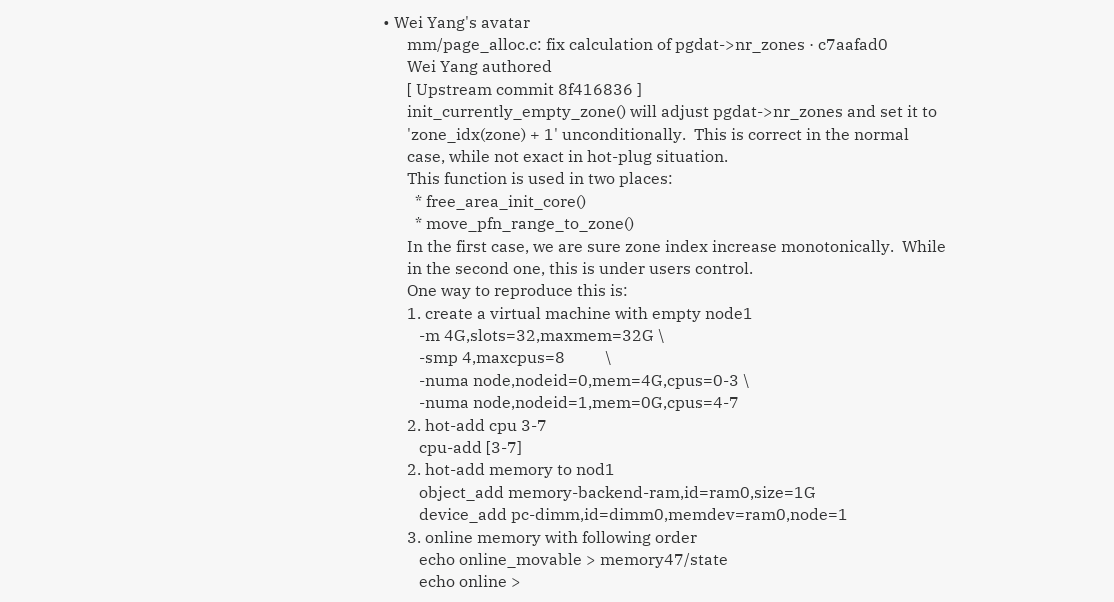• Wei Yang's avatar
      mm/page_alloc.c: fix calculation of pgdat->nr_zones · c7aafad0
      Wei Yang authored
      [ Upstream commit 8f416836 ]
      init_currently_empty_zone() will adjust pgdat->nr_zones and set it to
      'zone_idx(zone) + 1' unconditionally.  This is correct in the normal
      case, while not exact in hot-plug situation.
      This function is used in two places:
        * free_area_init_core()
        * move_pfn_range_to_zone()
      In the first case, we are sure zone index increase monotonically.  While
      in the second one, this is under users control.
      One way to reproduce this is:
      1. create a virtual machine with empty node1
         -m 4G,slots=32,maxmem=32G \
         -smp 4,maxcpus=8          \
         -numa node,nodeid=0,mem=4G,cpus=0-3 \
         -numa node,nodeid=1,mem=0G,cpus=4-7
      2. hot-add cpu 3-7
         cpu-add [3-7]
      2. hot-add memory to nod1
         object_add memory-backend-ram,id=ram0,size=1G
         device_add pc-dimm,id=dimm0,memdev=ram0,node=1
      3. online memory with following order
         echo online_movable > memory47/state
         echo online >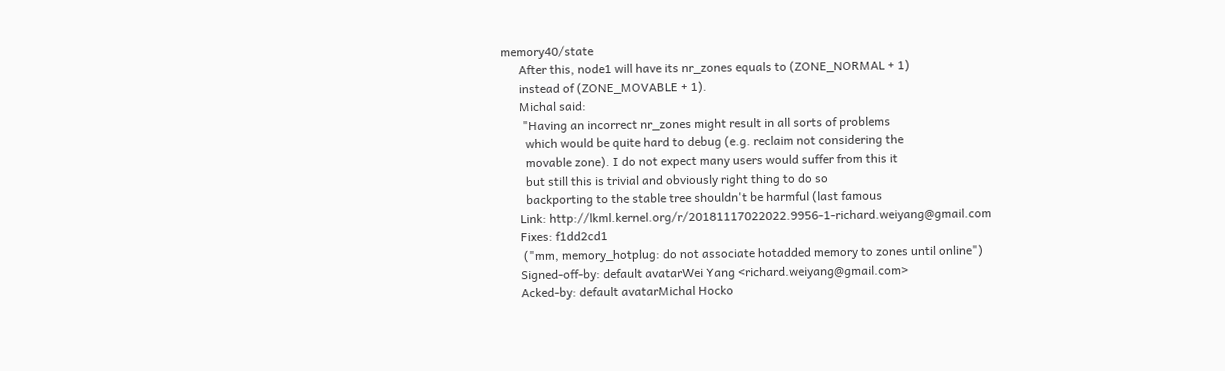memory40/state
      After this, node1 will have its nr_zones equals to (ZONE_NORMAL + 1)
      instead of (ZONE_MOVABLE + 1).
      Michal said:
       "Having an incorrect nr_zones might result in all sorts of problems
        which would be quite hard to debug (e.g. reclaim not considering the
        movable zone). I do not expect many users would suffer from this it
        but still this is trivial and obviously right thing to do so
        backporting to the stable tree shouldn't be harmful (last famous
      Link: http://lkml.kernel.org/r/20181117022022.9956-1-richard.weiyang@gmail.com
      Fixes: f1dd2cd1
       ("mm, memory_hotplug: do not associate hotadded memory to zones until online")
      Signed-off-by: default avatarWei Yang <richard.weiyang@gmail.com>
      Acked-by: default avatarMichal Hocko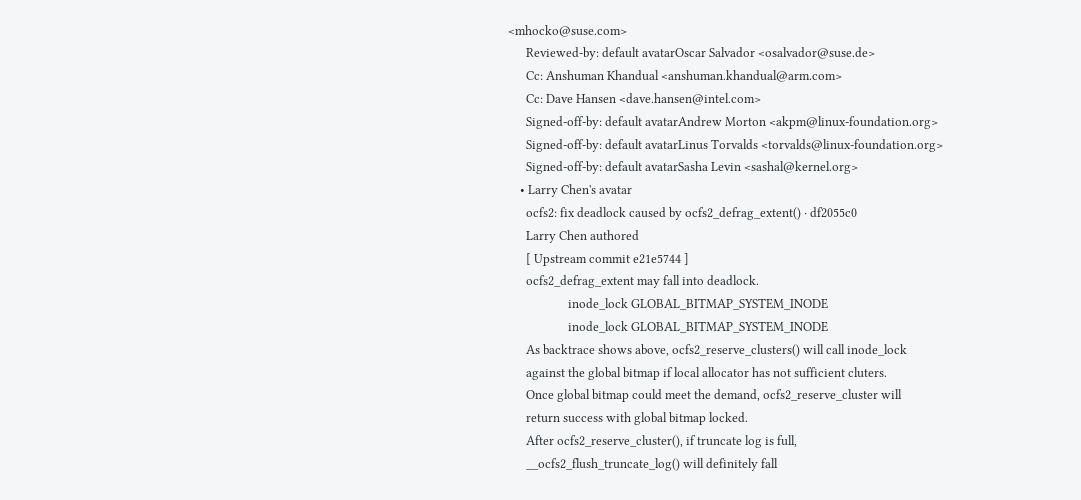<mhocko@suse.com>
      Reviewed-by: default avatarOscar Salvador <osalvador@suse.de>
      Cc: Anshuman Khandual <anshuman.khandual@arm.com>
      Cc: Dave Hansen <dave.hansen@intel.com>
      Signed-off-by: default avatarAndrew Morton <akpm@linux-foundation.org>
      Signed-off-by: default avatarLinus Torvalds <torvalds@linux-foundation.org>
      Signed-off-by: default avatarSasha Levin <sashal@kernel.org>
    • Larry Chen's avatar
      ocfs2: fix deadlock caused by ocfs2_defrag_extent() · df2055c0
      Larry Chen authored
      [ Upstream commit e21e5744 ]
      ocfs2_defrag_extent may fall into deadlock.
                    inode_lock GLOBAL_BITMAP_SYSTEM_INODE
                    inode_lock GLOBAL_BITMAP_SYSTEM_INODE
      As backtrace shows above, ocfs2_reserve_clusters() will call inode_lock
      against the global bitmap if local allocator has not sufficient cluters.
      Once global bitmap could meet the demand, ocfs2_reserve_cluster will
      return success with global bitmap locked.
      After ocfs2_reserve_cluster(), if truncate log is full,
      __ocfs2_flush_truncate_log() will definitely fall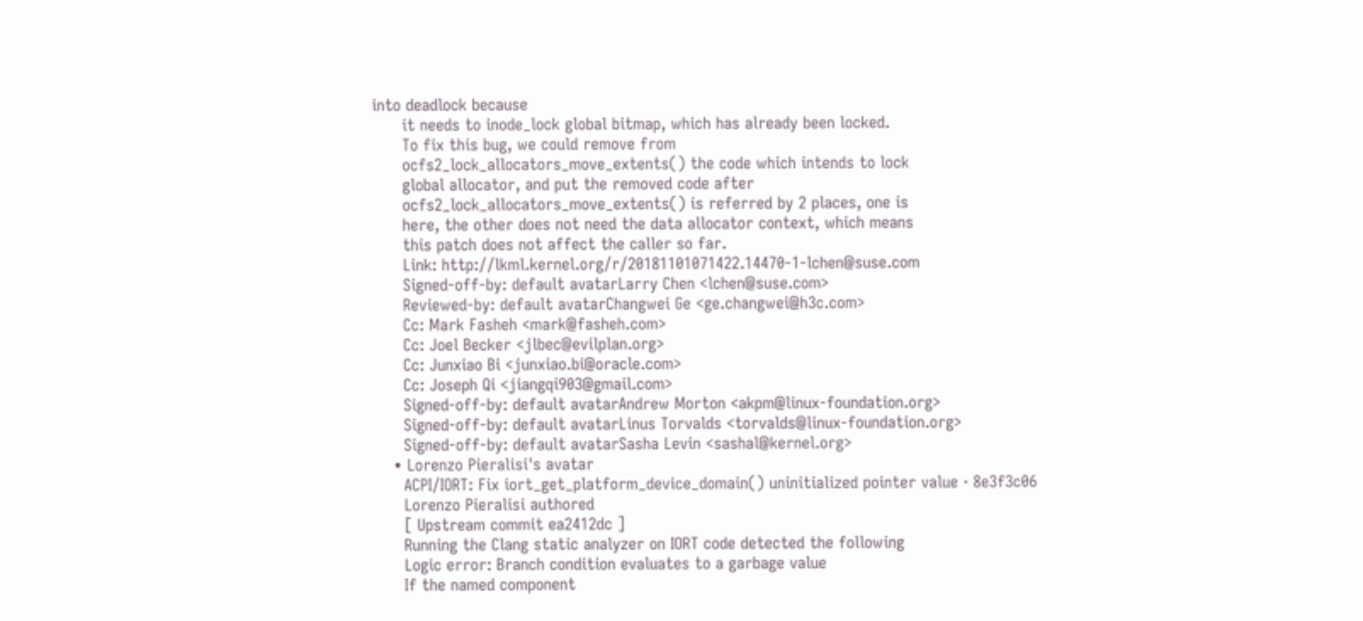into deadlock because
      it needs to inode_lock global bitmap, which has already been locked.
      To fix this bug, we could remove from
      ocfs2_lock_allocators_move_extents() the code which intends to lock
      global allocator, and put the removed code after
      ocfs2_lock_allocators_move_extents() is referred by 2 places, one is
      here, the other does not need the data allocator context, which means
      this patch does not affect the caller so far.
      Link: http://lkml.kernel.org/r/20181101071422.14470-1-lchen@suse.com
      Signed-off-by: default avatarLarry Chen <lchen@suse.com>
      Reviewed-by: default avatarChangwei Ge <ge.changwei@h3c.com>
      Cc: Mark Fasheh <mark@fasheh.com>
      Cc: Joel Becker <jlbec@evilplan.org>
      Cc: Junxiao Bi <junxiao.bi@oracle.com>
      Cc: Joseph Qi <jiangqi903@gmail.com>
      Signed-off-by: default avatarAndrew Morton <akpm@linux-foundation.org>
      Signed-off-by: default avatarLinus Torvalds <torvalds@linux-foundation.org>
      Signed-off-by: default avatarSasha Levin <sashal@kernel.org>
    • Lorenzo Pieralisi's avatar
      ACPI/IORT: Fix iort_get_platform_device_domain() uninitialized pointer value · 8e3f3c06
      Lorenzo Pieralisi authored
      [ Upstream commit ea2412dc ]
      Running the Clang static analyzer on IORT code detected the following
      Logic error: Branch condition evaluates to a garbage value
      If the named component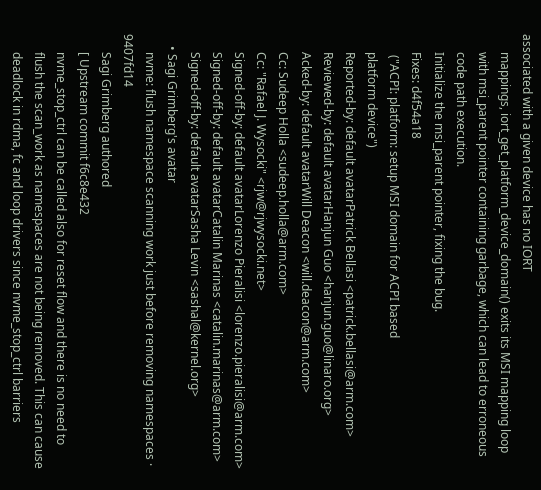associated with a given device has no IORT
      mappings, iort_get_platform_device_domain() exits its MSI mapping loop
      with msi_parent pointer containing garbage, which can lead to erroneous
      code path execution.
      Initialize the msi_parent pointer, fixing the bug.
      Fixes: d4f54a18
       ("ACPI: platform: setup MSI domain for ACPI based
      platform device")
      Reported-by: default avatarPatrick Bellasi <patrick.bellasi@arm.com>
      Reviewed-by: default avatarHanjun Guo <hanjun.guo@linaro.org>
      Acked-by: default avatarWill Deacon <will.deacon@arm.com>
      Cc: Sudeep Holla <sudeep.holla@arm.com>
      Cc: "Rafael J. Wysocki" <rjw@rjwysocki.net>
      Signed-off-by: default avatarLorenzo Pieralisi <lorenzo.pieralisi@arm.com>
      Signed-off-by: default avatarCatalin Marinas <catalin.marinas@arm.com>
      Signed-off-by: default avatarSasha Levin <sashal@kernel.org>
    • Sagi Grimberg's avatar
      nvme: flush namespace scanning work just before removing namespaces · 9407fd14
      Sagi Grimberg authored
      [ Upstream commit f6c8e432
      nvme_stop_ctrl can be called also for reset flow and there is no need to
      flush the scan_work as namespaces are not being removed. This can cause
      deadlock in rdma, fc and loop drivers since nvme_stop_ctrl barriers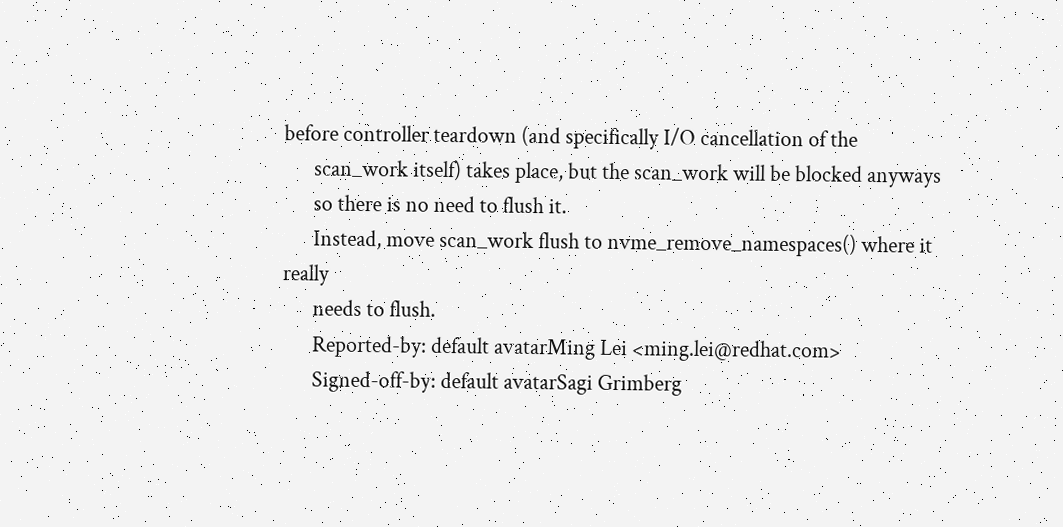before controller teardown (and specifically I/O cancellation of the
      scan_work itself) takes place, but the scan_work will be blocked anyways
      so there is no need to flush it.
      Instead, move scan_work flush to nvme_remove_namespaces() where it really
      needs to flush.
      Reported-by: default avatarMing Lei <ming.lei@redhat.com>
      Signed-off-by: default avatarSagi Grimberg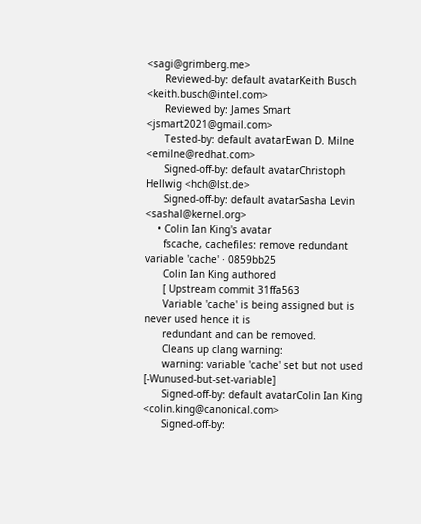<sagi@grimberg.me>
      Reviewed-by: default avatarKeith Busch <keith.busch@intel.com>
      Reviewed by: James Smart <jsmart2021@gmail.com>
      Tested-by: default avatarEwan D. Milne <emilne@redhat.com>
      Signed-off-by: default avatarChristoph Hellwig <hch@lst.de>
      Signed-off-by: default avatarSasha Levin <sashal@kernel.org>
    • Colin Ian King's avatar
      fscache, cachefiles: remove redundant variable 'cache' · 0859bb25
      Colin Ian King authored
      [ Upstream commit 31ffa563
      Variable 'cache' is being assigned but is never used hence it is
      redundant and can be removed.
      Cleans up clang warning:
      warning: variable 'cache' set but not used [-Wunused-but-set-variable]
      Signed-off-by: default avatarColin Ian King <colin.king@canonical.com>
      Signed-off-by: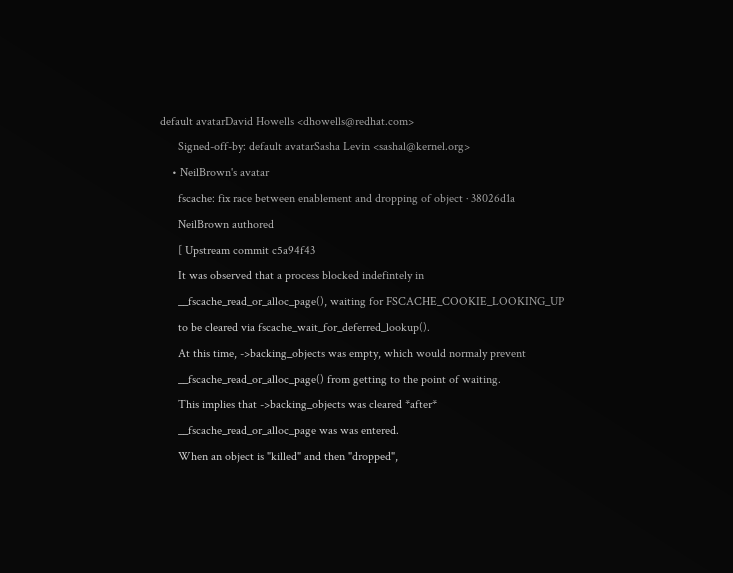default avatarDavid Howells <dhowells@redhat.com>
      Signed-off-by: default avatarSasha Levin <sashal@kernel.org>
    • NeilBrown's avatar
      fscache: fix race between enablement and dropping of object · 38026d1a
      NeilBrown authored
      [ Upstream commit c5a94f43
      It was observed that a process blocked indefintely in
      __fscache_read_or_alloc_page(), waiting for FSCACHE_COOKIE_LOOKING_UP
      to be cleared via fscache_wait_for_deferred_lookup().
      At this time, ->backing_objects was empty, which would normaly prevent
      __fscache_read_or_alloc_page() from getting to the point of waiting.
      This implies that ->backing_objects was cleared *after*
      __fscache_read_or_alloc_page was was entered.
      When an object is "killed" and then "dropped",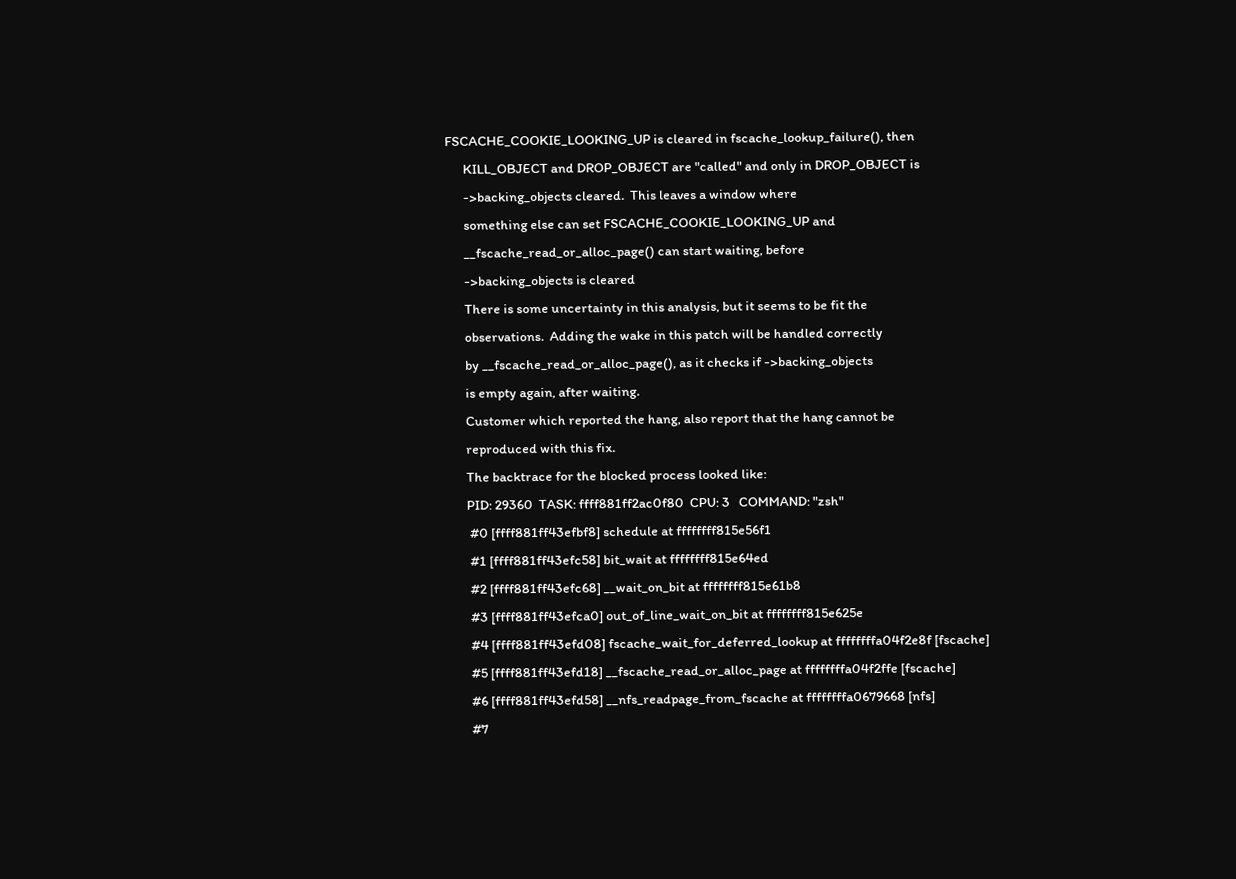FSCACHE_COOKIE_LOOKING_UP is cleared in fscache_lookup_failure(), then
      KILL_OBJECT and DROP_OBJECT are "called" and only in DROP_OBJECT is
      ->backing_objects cleared.  This leaves a window where
      something else can set FSCACHE_COOKIE_LOOKING_UP and
      __fscache_read_or_alloc_page() can start waiting, before
      ->backing_objects is cleared
      There is some uncertainty in this analysis, but it seems to be fit the
      observations.  Adding the wake in this patch will be handled correctly
      by __fscache_read_or_alloc_page(), as it checks if ->backing_objects
      is empty again, after waiting.
      Customer which reported the hang, also report that the hang cannot be
      reproduced with this fix.
      The backtrace for the blocked process looked like:
      PID: 29360  TASK: ffff881ff2ac0f80  CPU: 3   COMMAND: "zsh"
       #0 [ffff881ff43efbf8] schedule at ffffffff815e56f1
       #1 [ffff881ff43efc58] bit_wait at ffffffff815e64ed
       #2 [ffff881ff43efc68] __wait_on_bit at ffffffff815e61b8
       #3 [ffff881ff43efca0] out_of_line_wait_on_bit at ffffffff815e625e
       #4 [ffff881ff43efd08] fscache_wait_for_deferred_lookup at ffffffffa04f2e8f [fscache]
       #5 [ffff881ff43efd18] __fscache_read_or_alloc_page at ffffffffa04f2ffe [fscache]
       #6 [ffff881ff43efd58] __nfs_readpage_from_fscache at ffffffffa0679668 [nfs]
       #7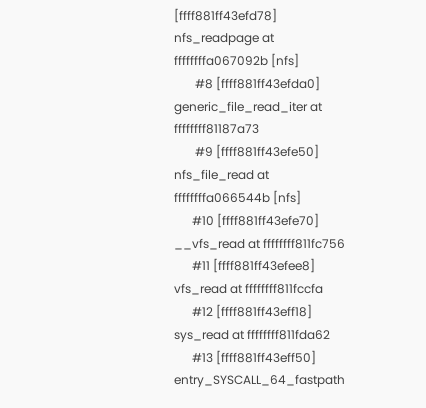[ffff881ff43efd78] nfs_readpage at ffffffffa067092b [nfs]
       #8 [ffff881ff43efda0] generic_file_read_iter at ffffffff81187a73
       #9 [ffff881ff43efe50] nfs_file_read at ffffffffa066544b [nfs]
      #10 [ffff881ff43efe70] __vfs_read at ffffffff811fc756
      #11 [ffff881ff43efee8] vfs_read at ffffffff811fccfa
      #12 [ffff881ff43eff18] sys_read at ffffffff811fda62
      #13 [ffff881ff43eff50] entry_SYSCALL_64_fastpath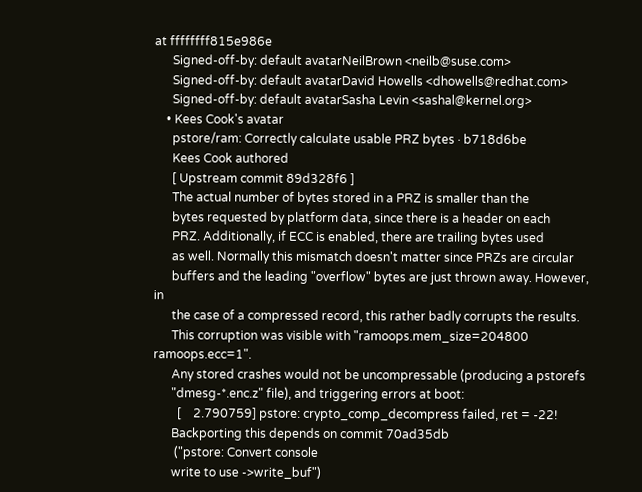at ffffffff815e986e
      Signed-off-by: default avatarNeilBrown <neilb@suse.com>
      Signed-off-by: default avatarDavid Howells <dhowells@redhat.com>
      Signed-off-by: default avatarSasha Levin <sashal@kernel.org>
    • Kees Cook's avatar
      pstore/ram: Correctly calculate usable PRZ bytes · b718d6be
      Kees Cook authored
      [ Upstream commit 89d328f6 ]
      The actual number of bytes stored in a PRZ is smaller than the
      bytes requested by platform data, since there is a header on each
      PRZ. Additionally, if ECC is enabled, there are trailing bytes used
      as well. Normally this mismatch doesn't matter since PRZs are circular
      buffers and the leading "overflow" bytes are just thrown away. However, in
      the case of a compressed record, this rather badly corrupts the results.
      This corruption was visible with "ramoops.mem_size=204800 ramoops.ecc=1".
      Any stored crashes would not be uncompressable (producing a pstorefs
      "dmesg-*.enc.z" file), and triggering errors at boot:
        [    2.790759] pstore: crypto_comp_decompress failed, ret = -22!
      Backporting this depends on commit 70ad35db
       ("pstore: Convert console
      write to use ->write_buf")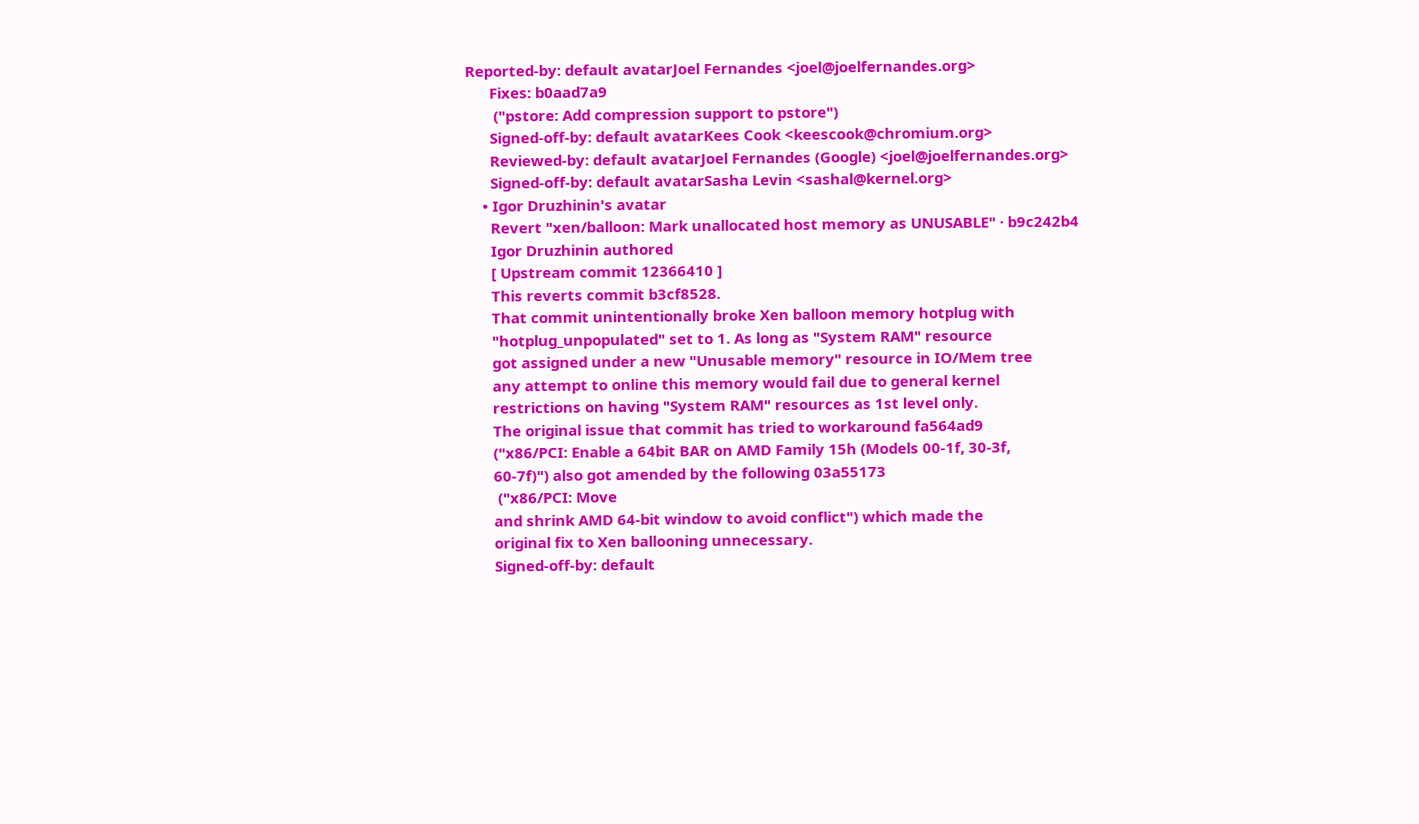Reported-by: default avatarJoel Fernandes <joel@joelfernandes.org>
      Fixes: b0aad7a9
       ("pstore: Add compression support to pstore")
      Signed-off-by: default avatarKees Cook <keescook@chromium.org>
      Reviewed-by: default avatarJoel Fernandes (Google) <joel@joelfernandes.org>
      Signed-off-by: default avatarSasha Levin <sashal@kernel.org>
    • Igor Druzhinin's avatar
      Revert "xen/balloon: Mark unallocated host memory as UNUSABLE" · b9c242b4
      Igor Druzhinin authored
      [ Upstream commit 12366410 ]
      This reverts commit b3cf8528.
      That commit unintentionally broke Xen balloon memory hotplug with
      "hotplug_unpopulated" set to 1. As long as "System RAM" resource
      got assigned under a new "Unusable memory" resource in IO/Mem tree
      any attempt to online this memory would fail due to general kernel
      restrictions on having "System RAM" resources as 1st level only.
      The original issue that commit has tried to workaround fa564ad9
      ("x86/PCI: Enable a 64bit BAR on AMD Family 15h (Models 00-1f, 30-3f,
      60-7f)") also got amended by the following 03a55173
       ("x86/PCI: Move
      and shrink AMD 64-bit window to avoid conflict") which made the
      original fix to Xen ballooning unnecessary.
      Signed-off-by: default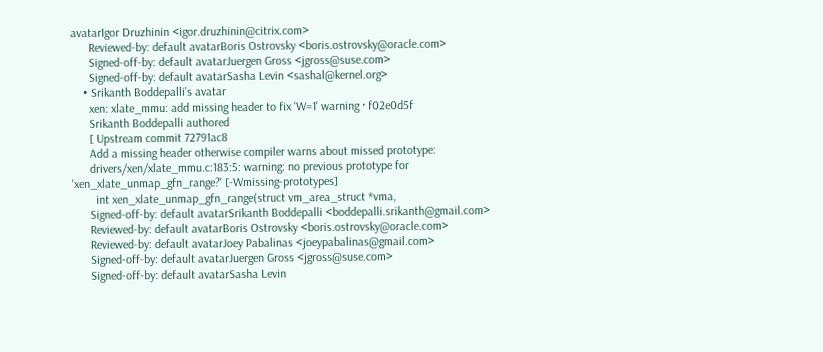avatarIgor Druzhinin <igor.druzhinin@citrix.com>
      Reviewed-by: default avatarBoris Ostrovsky <boris.ostrovsky@oracle.com>
      Signed-off-by: default avatarJuergen Gross <jgross@suse.com>
      Signed-off-by: default avatarSasha Levin <sashal@kernel.org>
    • Srikanth Boddepalli's avatar
      xen: xlate_mmu: add missing header to fix 'W=1' warning · f02e0d5f
      Srikanth Boddepalli authored
      [ Upstream commit 72791ac8
      Add a missing header otherwise compiler warns about missed prototype:
      drivers/xen/xlate_mmu.c:183:5: warning: no previous prototype for 'xen_xlate_unmap_gfn_range?' [-Wmissing-prototypes]
        int xen_xlate_unmap_gfn_range(struct vm_area_struct *vma,
      Signed-off-by: default avatarSrikanth Boddepalli <boddepalli.srikanth@gmail.com>
      Reviewed-by: default avatarBoris Ostrovsky <boris.ostrovsky@oracle.com>
      Reviewed-by: default avatarJoey Pabalinas <joeypabalinas@gmail.com>
      Signed-off-by: default avatarJuergen Gross <jgross@suse.com>
      Signed-off-by: default avatarSasha Levin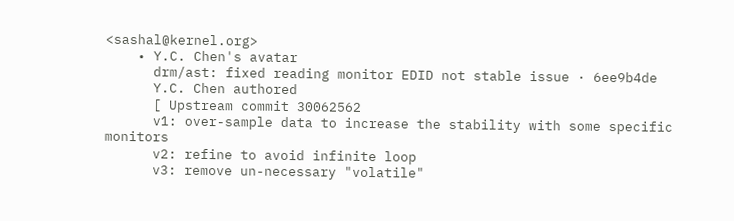<sashal@kernel.org>
    • Y.C. Chen's avatar
      drm/ast: fixed reading monitor EDID not stable issue · 6ee9b4de
      Y.C. Chen authored
      [ Upstream commit 30062562
      v1: over-sample data to increase the stability with some specific monitors
      v2: refine to avoid infinite loop
      v3: remove un-necessary "volatile"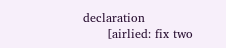declaration
      [airlied: fix two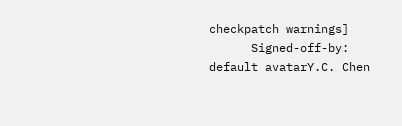checkpatch warnings]
      Signed-off-by: default avatarY.C. Chen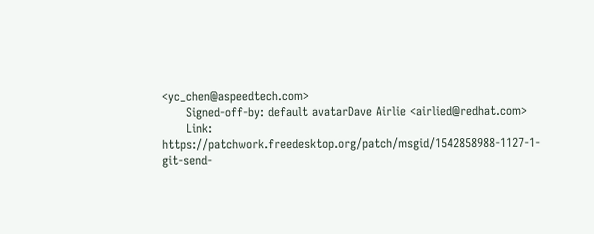<yc_chen@aspeedtech.com>
      Signed-off-by: default avatarDave Airlie <airlied@redhat.com>
      Link: https://patchwork.freedesktop.org/patch/msgid/1542858988-1127-1-git-send-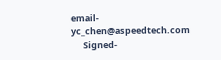email-yc_chen@aspeedtech.com
      Signed-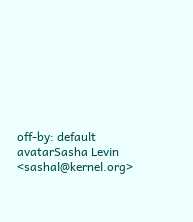off-by: default avatarSasha Levin <sashal@kernel.org>